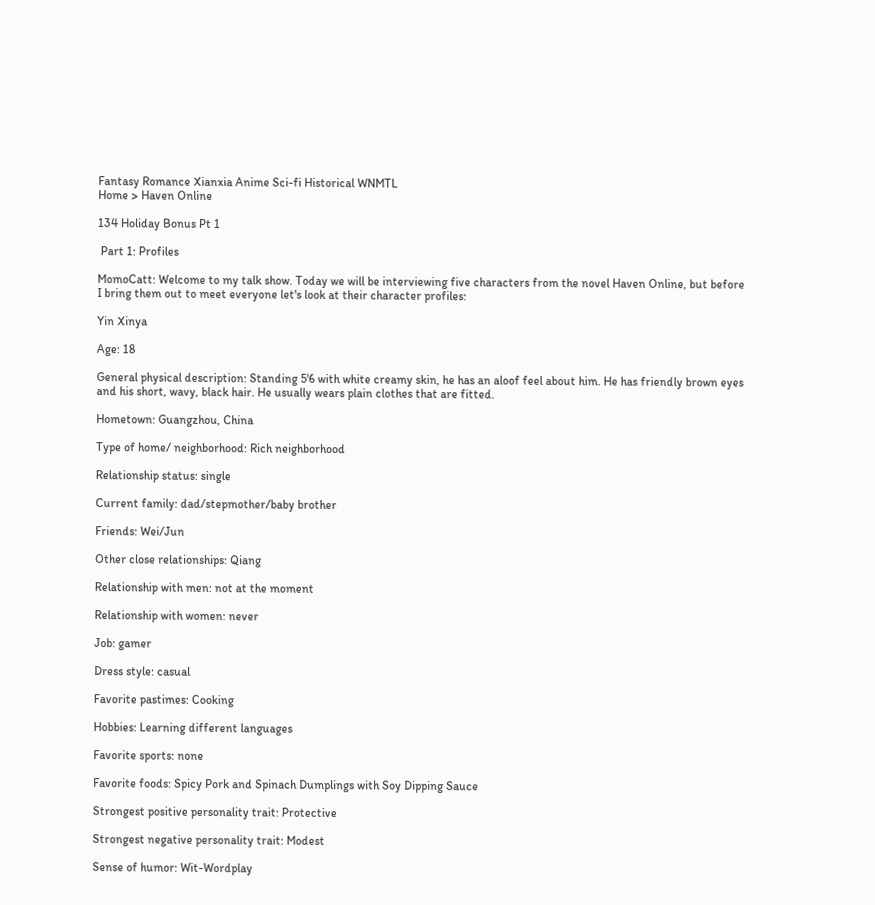Fantasy Romance Xianxia Anime Sci-fi Historical WNMTL
Home > Haven Online

134 Holiday Bonus Pt 1

 Part 1: Profiles

MomoCatt: Welcome to my talk show. Today we will be interviewing five characters from the novel Haven Online, but before I bring them out to meet everyone let's look at their character profiles:

Yin Xinya

Age: 18

General physical description: Standing 5'6 with white creamy skin, he has an aloof feel about him. He has friendly brown eyes and his short, wavy, black hair. He usually wears plain clothes that are fitted.

Hometown: Guangzhou, China

Type of home/ neighborhood: Rich neighborhood

Relationship status: single

Current family: dad/stepmother/baby brother

Friends: Wei/Jun

Other close relationships: Qiang

Relationship with men: not at the moment

Relationship with women: never

Job: gamer

Dress style: casual

Favorite pastimes: Cooking

Hobbies: Learning different languages

Favorite sports: none

Favorite foods: Spicy Pork and Spinach Dumplings with Soy Dipping Sauce

Strongest positive personality trait: Protective

Strongest negative personality trait: Modest

Sense of humor: Wit-Wordplay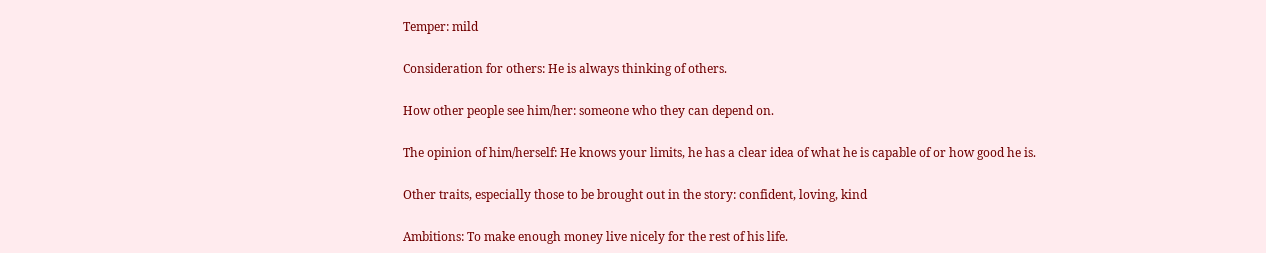Temper: mild

Consideration for others: He is always thinking of others.

How other people see him/her: someone who they can depend on.

The opinion of him/herself: He knows your limits, he has a clear idea of what he is capable of or how good he is.

Other traits, especially those to be brought out in the story: confident, loving, kind

Ambitions: To make enough money live nicely for the rest of his life.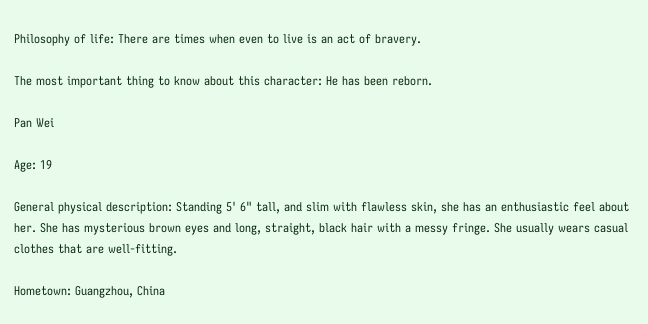Philosophy of life: There are times when even to live is an act of bravery.

The most important thing to know about this character: He has been reborn.

Pan Wei

Age: 19

General physical description: Standing 5' 6" tall, and slim with flawless skin, she has an enthusiastic feel about her. She has mysterious brown eyes and long, straight, black hair with a messy fringe. She usually wears casual clothes that are well-fitting.

Hometown: Guangzhou, China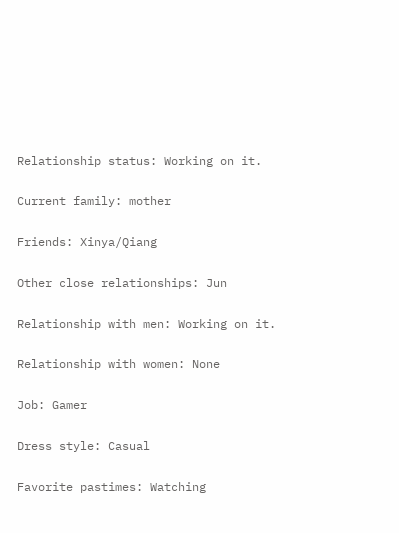Relationship status: Working on it.

Current family: mother

Friends: Xinya/Qiang

Other close relationships: Jun

Relationship with men: Working on it.

Relationship with women: None

Job: Gamer

Dress style: Casual

Favorite pastimes: Watching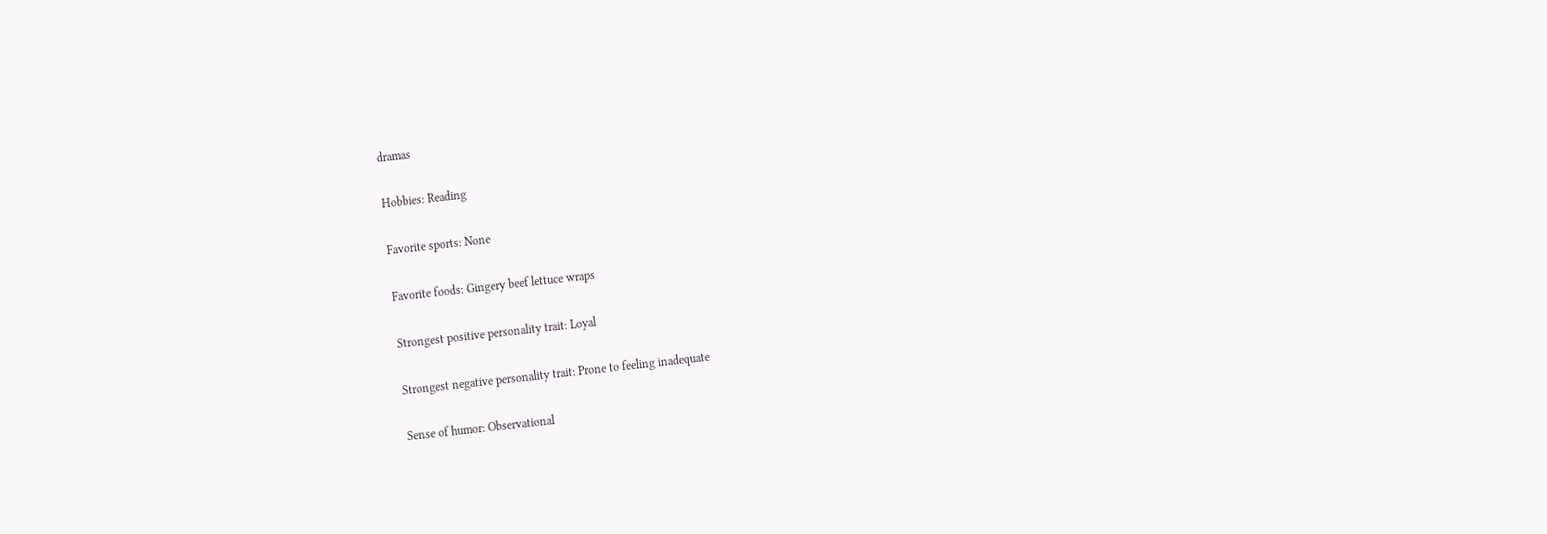dramas

Hobbies: Reading

Favorite sports: None

Favorite foods: Gingery beef lettuce wraps

Strongest positive personality trait: Loyal

Strongest negative personality trait: Prone to feeling inadequate

Sense of humor: Observational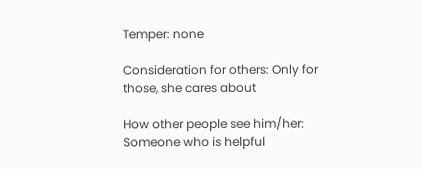Temper: none

Consideration for others: Only for those, she cares about

How other people see him/her: Someone who is helpful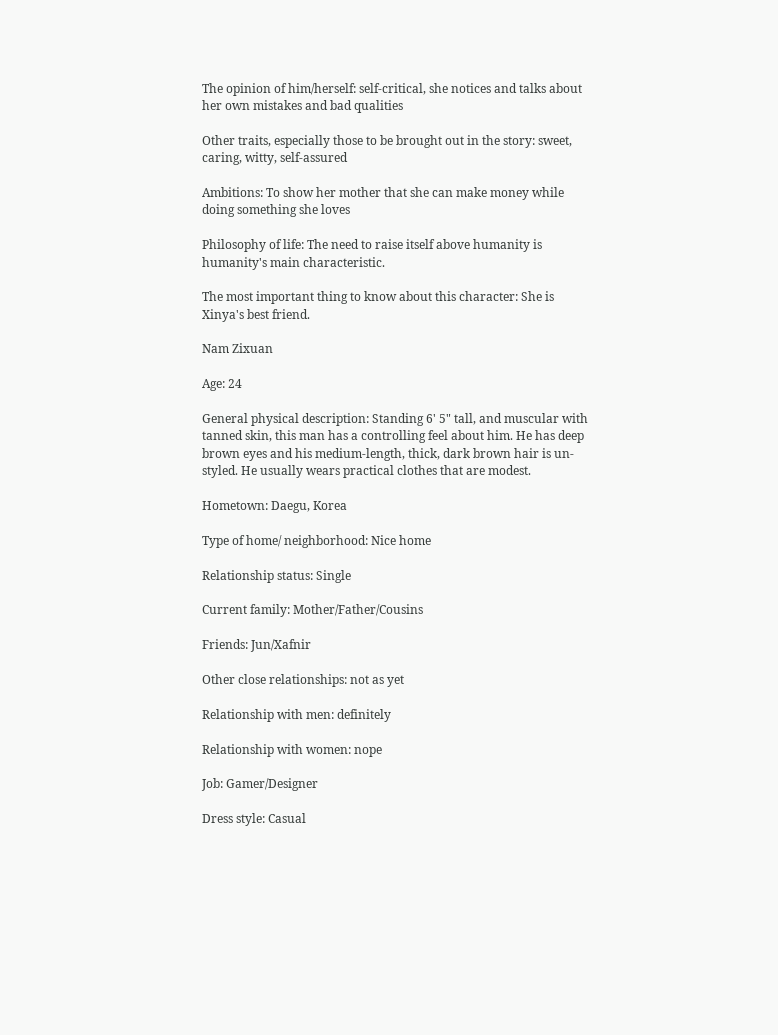The opinion of him/herself: self-critical, she notices and talks about her own mistakes and bad qualities

Other traits, especially those to be brought out in the story: sweet, caring, witty, self-assured

Ambitions: To show her mother that she can make money while doing something she loves

Philosophy of life: The need to raise itself above humanity is humanity's main characteristic.

The most important thing to know about this character: She is Xinya's best friend.

Nam Zixuan

Age: 24

General physical description: Standing 6' 5" tall, and muscular with tanned skin, this man has a controlling feel about him. He has deep brown eyes and his medium-length, thick, dark brown hair is un-styled. He usually wears practical clothes that are modest.

Hometown: Daegu, Korea

Type of home/ neighborhood: Nice home

Relationship status: Single

Current family: Mother/Father/Cousins

Friends: Jun/Xafnir

Other close relationships: not as yet

Relationship with men: definitely

Relationship with women: nope

Job: Gamer/Designer

Dress style: Casual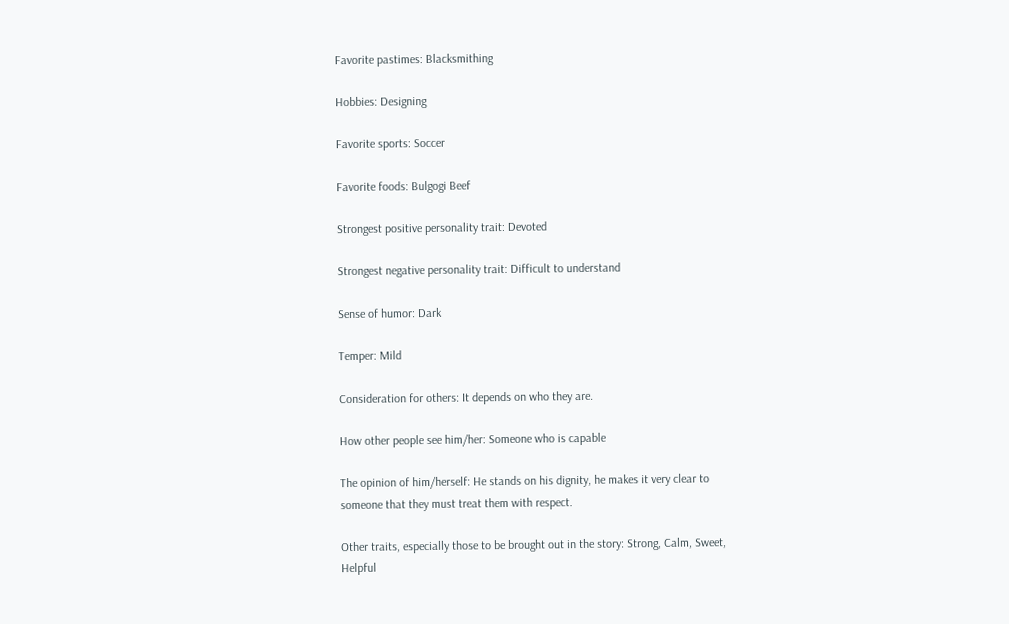Favorite pastimes: Blacksmithing

Hobbies: Designing

Favorite sports: Soccer

Favorite foods: Bulgogi Beef

Strongest positive personality trait: Devoted

Strongest negative personality trait: Difficult to understand

Sense of humor: Dark

Temper: Mild

Consideration for others: It depends on who they are.

How other people see him/her: Someone who is capable

The opinion of him/herself: He stands on his dignity, he makes it very clear to someone that they must treat them with respect.

Other traits, especially those to be brought out in the story: Strong, Calm, Sweet, Helpful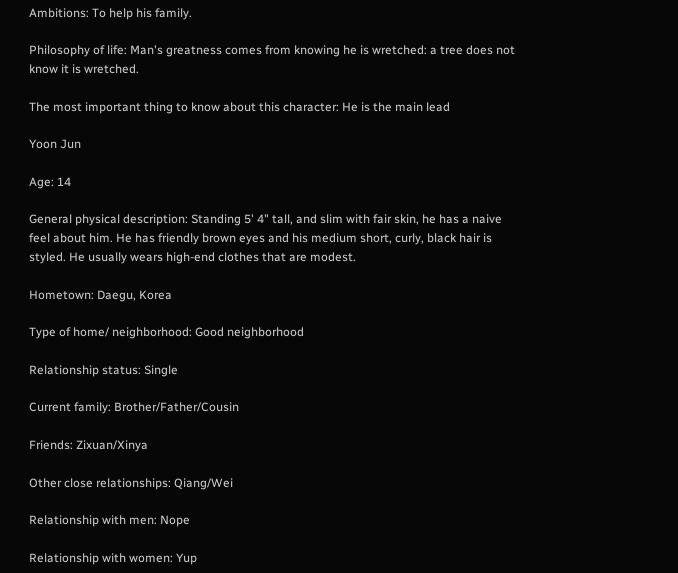Ambitions: To help his family.

Philosophy of life: Man's greatness comes from knowing he is wretched: a tree does not know it is wretched.

The most important thing to know about this character: He is the main lead

Yoon Jun

Age: 14

General physical description: Standing 5' 4" tall, and slim with fair skin, he has a naive feel about him. He has friendly brown eyes and his medium short, curly, black hair is styled. He usually wears high-end clothes that are modest.

Hometown: Daegu, Korea

Type of home/ neighborhood: Good neighborhood

Relationship status: Single

Current family: Brother/Father/Cousin

Friends: Zixuan/Xinya

Other close relationships: Qiang/Wei

Relationship with men: Nope

Relationship with women: Yup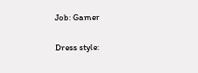Job: Gamer

Dress style: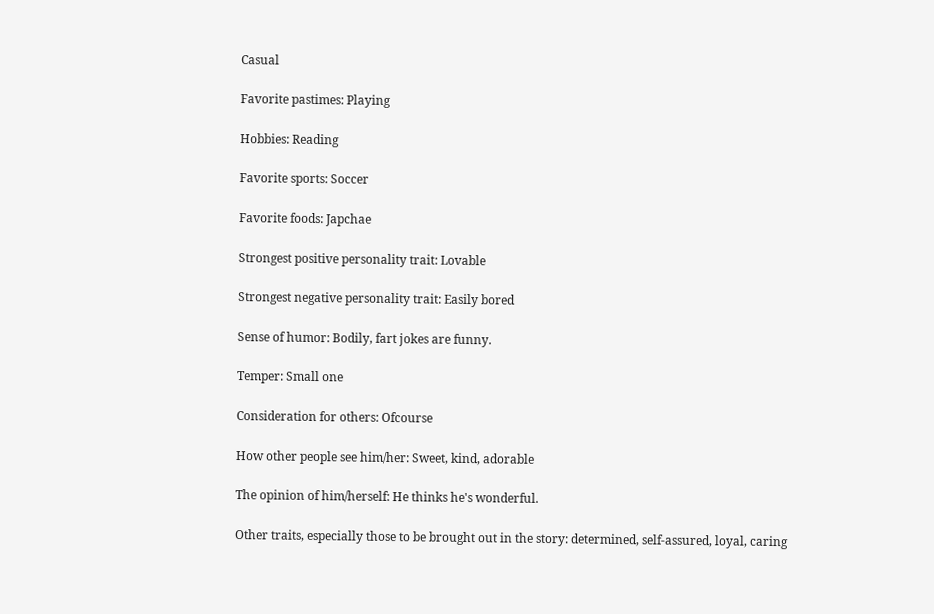Casual

Favorite pastimes: Playing

Hobbies: Reading

Favorite sports: Soccer

Favorite foods: Japchae

Strongest positive personality trait: Lovable

Strongest negative personality trait: Easily bored

Sense of humor: Bodily, fart jokes are funny.

Temper: Small one

Consideration for others: Ofcourse

How other people see him/her: Sweet, kind, adorable

The opinion of him/herself: He thinks he's wonderful.

Other traits, especially those to be brought out in the story: determined, self-assured, loyal, caring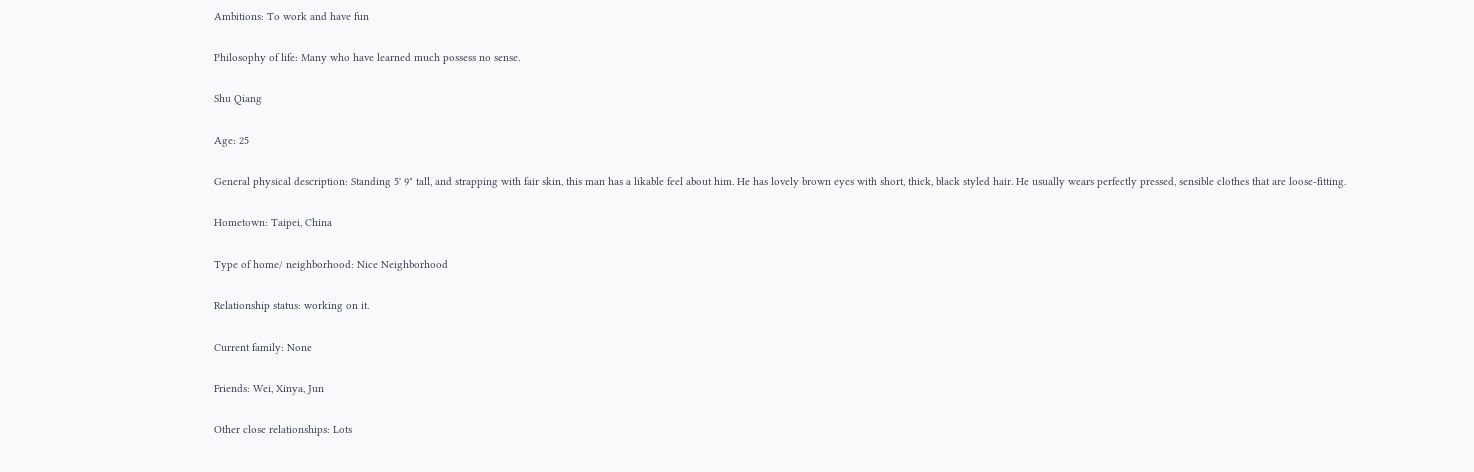Ambitions: To work and have fun

Philosophy of life: Many who have learned much possess no sense.

Shu Qiang

Age: 25

General physical description: Standing 5' 9" tall, and strapping with fair skin, this man has a likable feel about him. He has lovely brown eyes with short, thick, black styled hair. He usually wears perfectly pressed, sensible clothes that are loose-fitting.

Hometown: Taipei, China

Type of home/ neighborhood: Nice Neighborhood

Relationship status: working on it.

Current family: None

Friends: Wei, Xinya, Jun

Other close relationships: Lots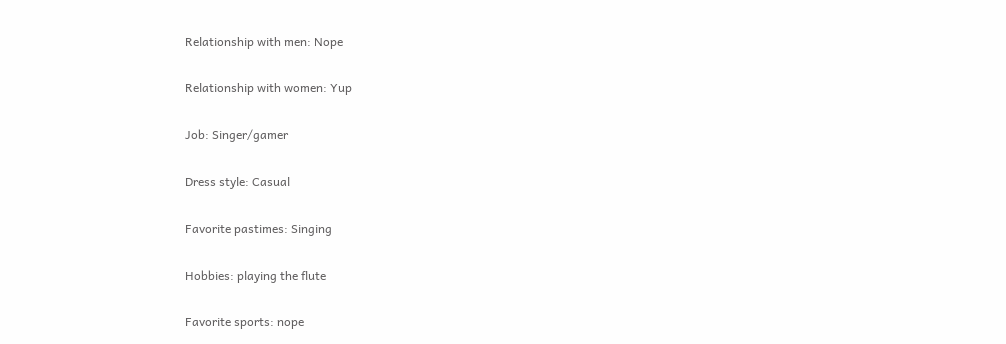Relationship with men: Nope

Relationship with women: Yup

Job: Singer/gamer

Dress style: Casual

Favorite pastimes: Singing

Hobbies: playing the flute

Favorite sports: nope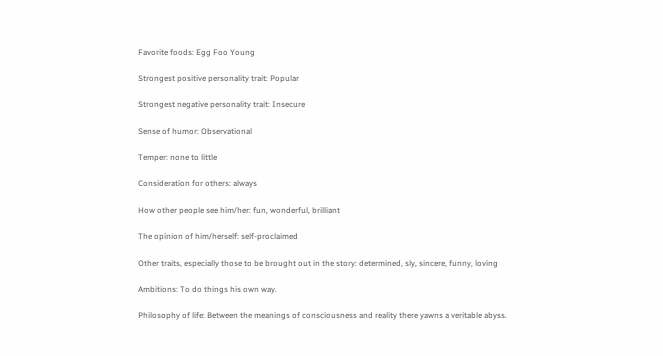Favorite foods: Egg Foo Young

Strongest positive personality trait: Popular

Strongest negative personality trait: Insecure

Sense of humor: Observational

Temper: none to little

Consideration for others: always

How other people see him/her: fun, wonderful, brilliant

The opinion of him/herself: self-proclaimed

Other traits, especially those to be brought out in the story: determined, sly, sincere, funny, loving

Ambitions: To do things his own way.

Philosophy of life: Between the meanings of consciousness and reality there yawns a veritable abyss.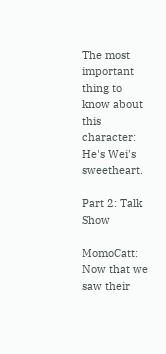The most important thing to know about this character: He's Wei's sweetheart.

Part 2: Talk Show

MomoCatt: Now that we saw their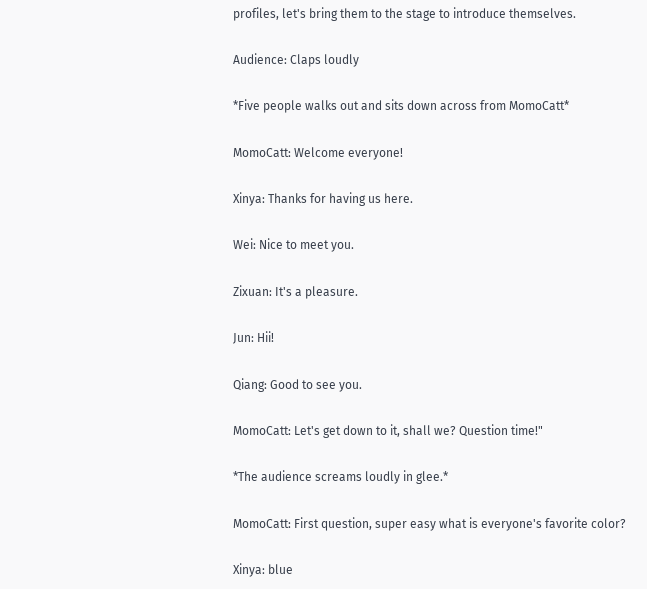profiles, let's bring them to the stage to introduce themselves.

Audience: Claps loudly

*Five people walks out and sits down across from MomoCatt*

MomoCatt: Welcome everyone!

Xinya: Thanks for having us here.

Wei: Nice to meet you.

Zixuan: It's a pleasure.

Jun: Hii!

Qiang: Good to see you.

MomoCatt: Let's get down to it, shall we? Question time!"

*The audience screams loudly in glee.*

MomoCatt: First question, super easy what is everyone's favorite color?

Xinya: blue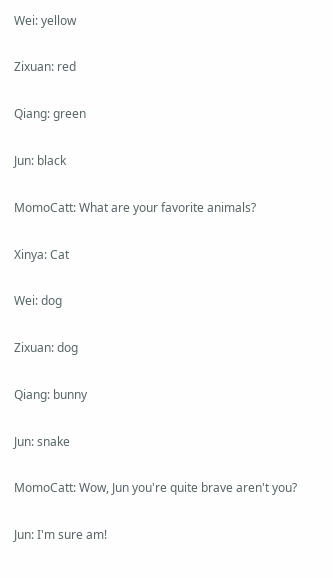Wei: yellow

Zixuan: red

Qiang: green

Jun: black

MomoCatt: What are your favorite animals?

Xinya: Cat

Wei: dog

Zixuan: dog

Qiang: bunny

Jun: snake

MomoCatt: Wow, Jun you're quite brave aren't you?

Jun: I'm sure am!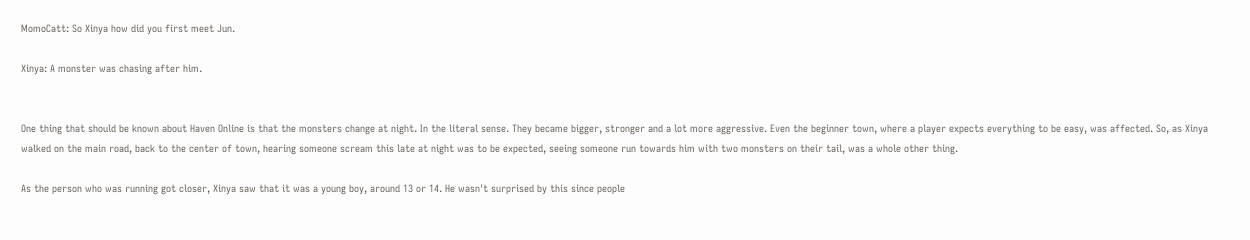MomoCatt: So Xinya how did you first meet Jun.

Xinya: A monster was chasing after him.


One thing that should be known about Haven Online is that the monsters change at night. In the literal sense. They became bigger, stronger and a lot more aggressive. Even the beginner town, where a player expects everything to be easy, was affected. So, as Xinya walked on the main road, back to the center of town, hearing someone scream this late at night was to be expected, seeing someone run towards him with two monsters on their tail, was a whole other thing.

As the person who was running got closer, Xinya saw that it was a young boy, around 13 or 14. He wasn't surprised by this since people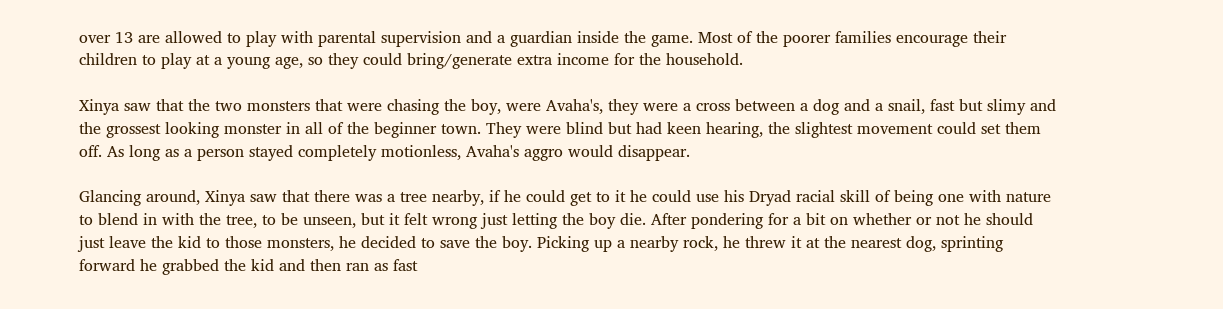over 13 are allowed to play with parental supervision and a guardian inside the game. Most of the poorer families encourage their children to play at a young age, so they could bring/generate extra income for the household.

Xinya saw that the two monsters that were chasing the boy, were Avaha's, they were a cross between a dog and a snail, fast but slimy and the grossest looking monster in all of the beginner town. They were blind but had keen hearing, the slightest movement could set them off. As long as a person stayed completely motionless, Avaha's aggro would disappear.

Glancing around, Xinya saw that there was a tree nearby, if he could get to it he could use his Dryad racial skill of being one with nature to blend in with the tree, to be unseen, but it felt wrong just letting the boy die. After pondering for a bit on whether or not he should just leave the kid to those monsters, he decided to save the boy. Picking up a nearby rock, he threw it at the nearest dog, sprinting forward he grabbed the kid and then ran as fast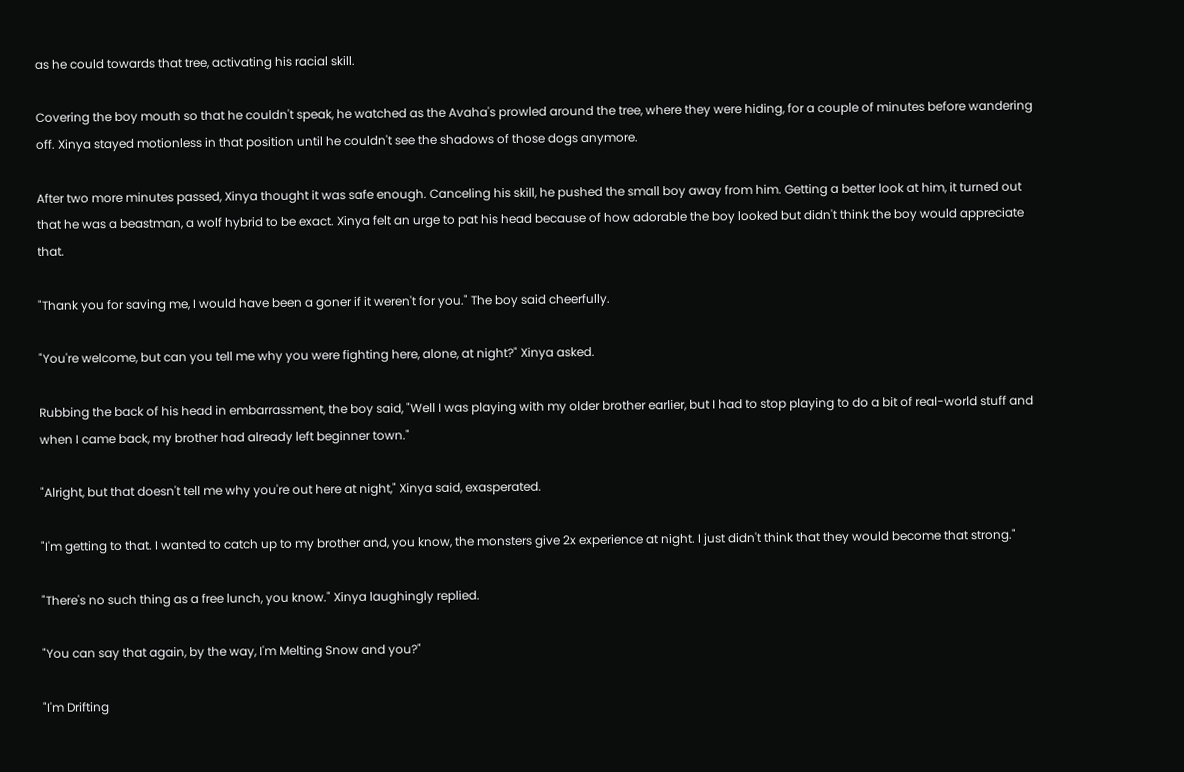as he could towards that tree, activating his racial skill.

Covering the boy mouth so that he couldn't speak, he watched as the Avaha's prowled around the tree, where they were hiding, for a couple of minutes before wandering off. Xinya stayed motionless in that position until he couldn't see the shadows of those dogs anymore.

After two more minutes passed, Xinya thought it was safe enough. Canceling his skill, he pushed the small boy away from him. Getting a better look at him, it turned out that he was a beastman, a wolf hybrid to be exact. Xinya felt an urge to pat his head because of how adorable the boy looked but didn't think the boy would appreciate that.

"Thank you for saving me, I would have been a goner if it weren't for you." The boy said cheerfully.

"You're welcome, but can you tell me why you were fighting here, alone, at night?" Xinya asked.

Rubbing the back of his head in embarrassment, the boy said, "Well I was playing with my older brother earlier, but I had to stop playing to do a bit of real-world stuff and when I came back, my brother had already left beginner town."

"Alright, but that doesn't tell me why you're out here at night," Xinya said, exasperated.

"I'm getting to that. I wanted to catch up to my brother and, you know, the monsters give 2x experience at night. I just didn't think that they would become that strong."

"There's no such thing as a free lunch, you know." Xinya laughingly replied.

"You can say that again, by the way, I'm Melting Snow and you?"

"I'm Drifting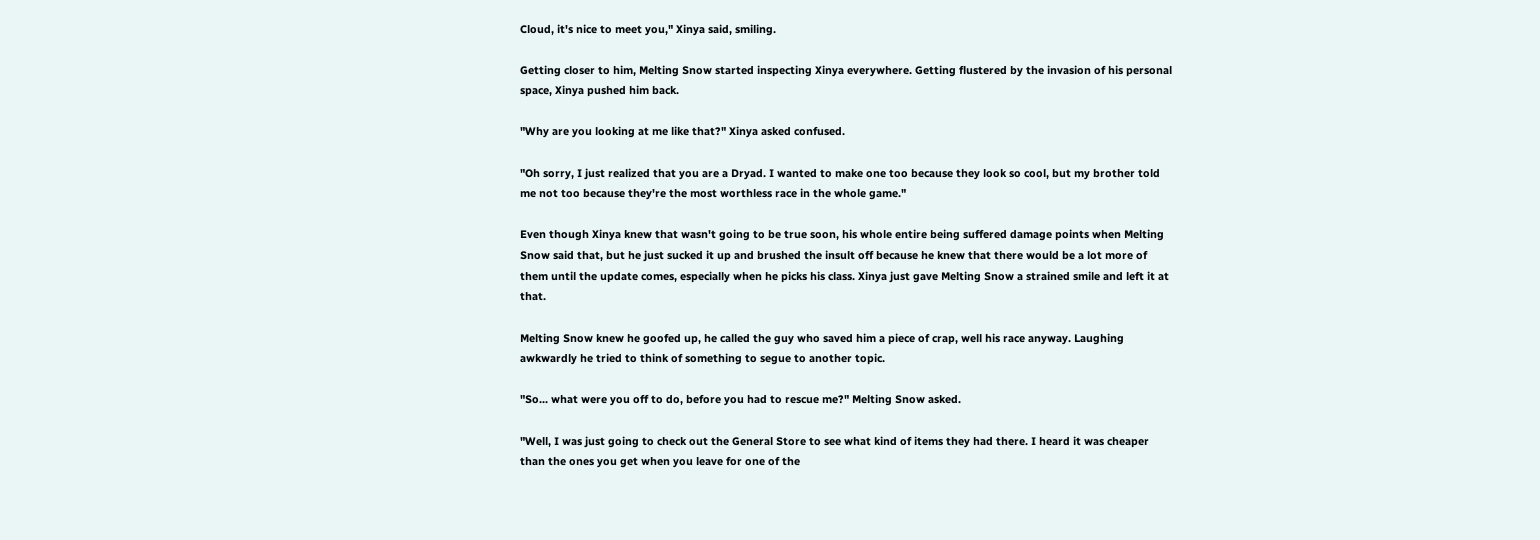Cloud, it's nice to meet you," Xinya said, smiling.

Getting closer to him, Melting Snow started inspecting Xinya everywhere. Getting flustered by the invasion of his personal space, Xinya pushed him back.

"Why are you looking at me like that?" Xinya asked confused.

"Oh sorry, I just realized that you are a Dryad. I wanted to make one too because they look so cool, but my brother told me not too because they're the most worthless race in the whole game."

Even though Xinya knew that wasn't going to be true soon, his whole entire being suffered damage points when Melting Snow said that, but he just sucked it up and brushed the insult off because he knew that there would be a lot more of them until the update comes, especially when he picks his class. Xinya just gave Melting Snow a strained smile and left it at that.

Melting Snow knew he goofed up, he called the guy who saved him a piece of crap, well his race anyway. Laughing awkwardly he tried to think of something to segue to another topic.

"So... what were you off to do, before you had to rescue me?" Melting Snow asked.

"Well, I was just going to check out the General Store to see what kind of items they had there. I heard it was cheaper than the ones you get when you leave for one of the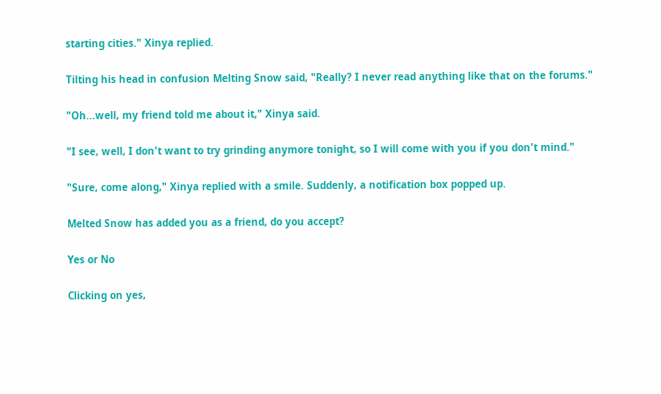starting cities." Xinya replied.

Tilting his head in confusion Melting Snow said, "Really? I never read anything like that on the forums."

"Oh...well, my friend told me about it," Xinya said.

"I see, well, I don't want to try grinding anymore tonight, so I will come with you if you don't mind."

"Sure, come along," Xinya replied with a smile. Suddenly, a notification box popped up.

Melted Snow has added you as a friend, do you accept?

Yes or No

Clicking on yes,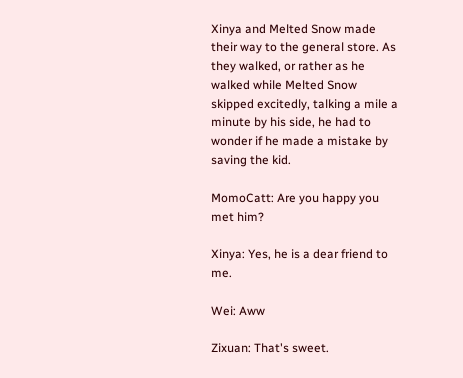Xinya and Melted Snow made their way to the general store. As they walked, or rather as he walked while Melted Snow skipped excitedly, talking a mile a minute by his side, he had to wonder if he made a mistake by saving the kid.

MomoCatt: Are you happy you met him?

Xinya: Yes, he is a dear friend to me.

Wei: Aww

Zixuan: That's sweet.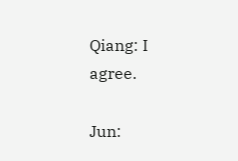Qiang: I agree.

Jun: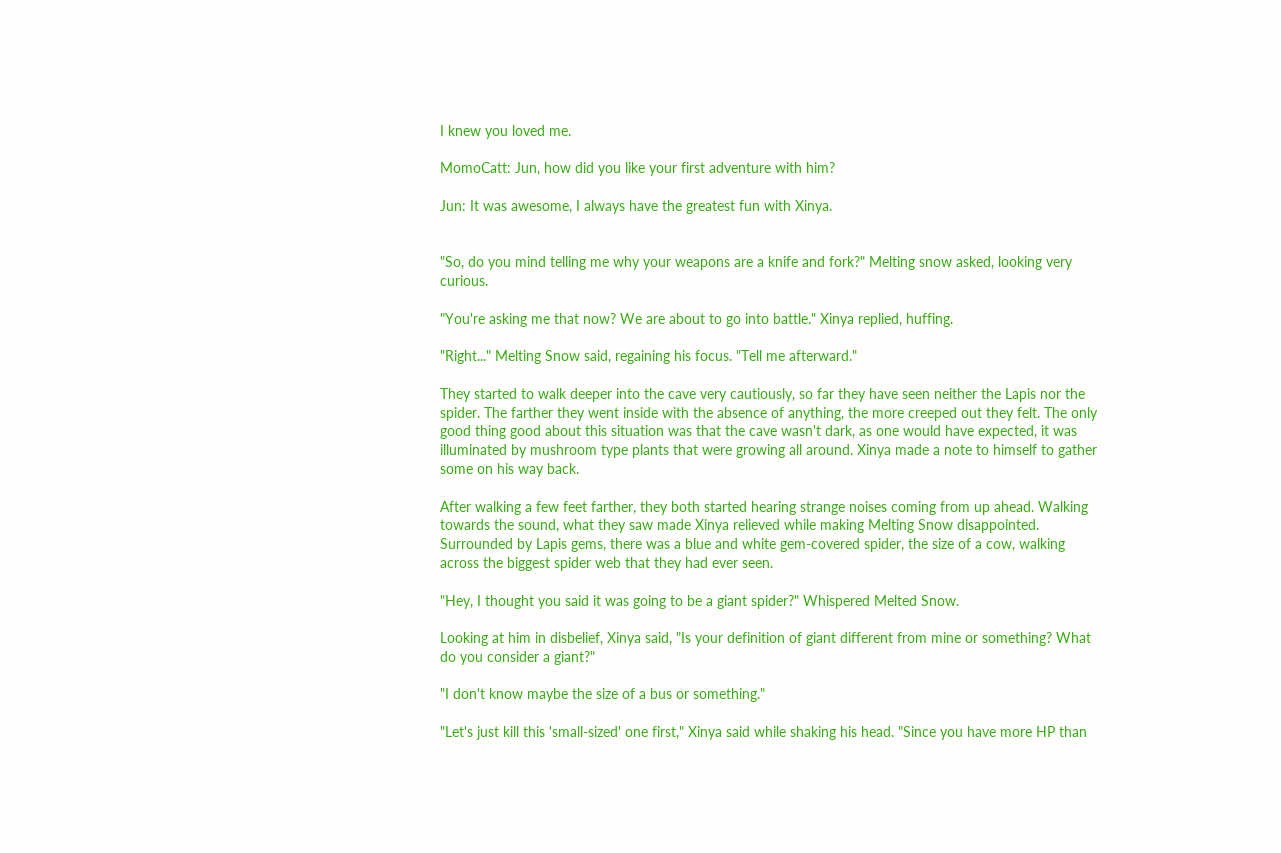I knew you loved me.

MomoCatt: Jun, how did you like your first adventure with him?

Jun: It was awesome, I always have the greatest fun with Xinya.


"So, do you mind telling me why your weapons are a knife and fork?" Melting snow asked, looking very curious.

"You're asking me that now? We are about to go into battle." Xinya replied, huffing.

"Right..." Melting Snow said, regaining his focus. "Tell me afterward."

They started to walk deeper into the cave very cautiously, so far they have seen neither the Lapis nor the spider. The farther they went inside with the absence of anything, the more creeped out they felt. The only good thing good about this situation was that the cave wasn't dark, as one would have expected, it was illuminated by mushroom type plants that were growing all around. Xinya made a note to himself to gather some on his way back.

After walking a few feet farther, they both started hearing strange noises coming from up ahead. Walking towards the sound, what they saw made Xinya relieved while making Melting Snow disappointed. Surrounded by Lapis gems, there was a blue and white gem-covered spider, the size of a cow, walking across the biggest spider web that they had ever seen.

"Hey, I thought you said it was going to be a giant spider?" Whispered Melted Snow.

Looking at him in disbelief, Xinya said, "Is your definition of giant different from mine or something? What do you consider a giant?"

"I don't know maybe the size of a bus or something."

"Let's just kill this 'small-sized' one first," Xinya said while shaking his head. "Since you have more HP than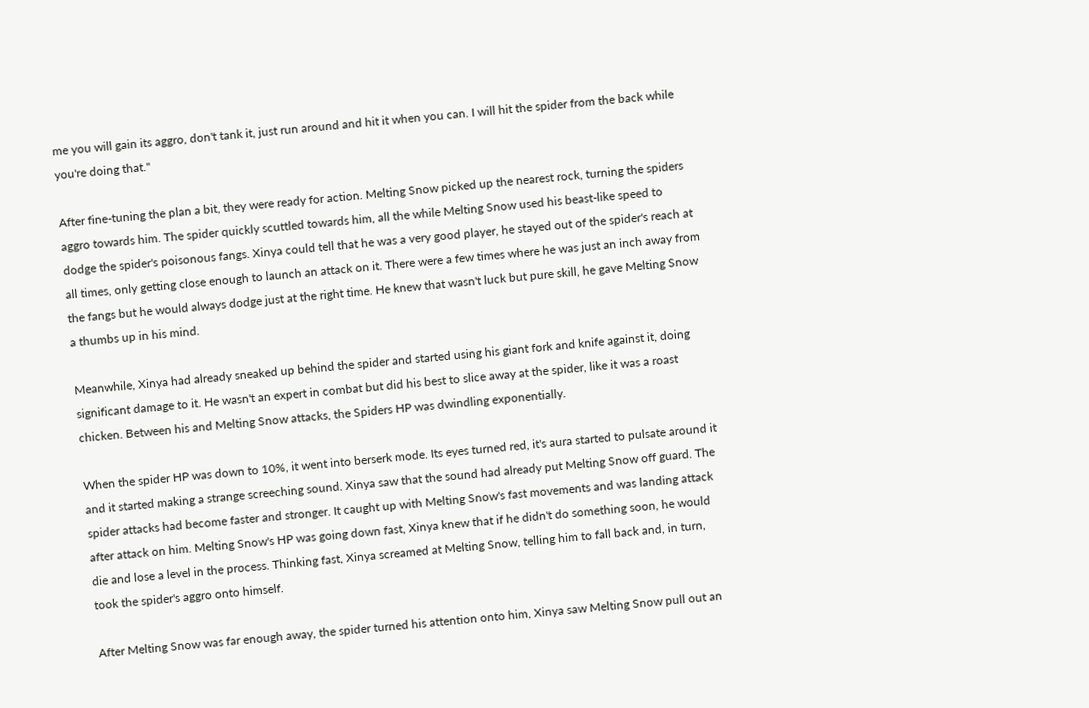me you will gain its aggro, don't tank it, just run around and hit it when you can. I will hit the spider from the back while you're doing that."

After fine-tuning the plan a bit, they were ready for action. Melting Snow picked up the nearest rock, turning the spiders aggro towards him. The spider quickly scuttled towards him, all the while Melting Snow used his beast-like speed to dodge the spider's poisonous fangs. Xinya could tell that he was a very good player, he stayed out of the spider's reach at all times, only getting close enough to launch an attack on it. There were a few times where he was just an inch away from the fangs but he would always dodge just at the right time. He knew that wasn't luck but pure skill, he gave Melting Snow a thumbs up in his mind.

Meanwhile, Xinya had already sneaked up behind the spider and started using his giant fork and knife against it, doing significant damage to it. He wasn't an expert in combat but did his best to slice away at the spider, like it was a roast chicken. Between his and Melting Snow attacks, the Spiders HP was dwindling exponentially.

When the spider HP was down to 10%, it went into berserk mode. Its eyes turned red, it's aura started to pulsate around it and it started making a strange screeching sound. Xinya saw that the sound had already put Melting Snow off guard. The spider attacks had become faster and stronger. It caught up with Melting Snow's fast movements and was landing attack after attack on him. Melting Snow's HP was going down fast, Xinya knew that if he didn't do something soon, he would die and lose a level in the process. Thinking fast, Xinya screamed at Melting Snow, telling him to fall back and, in turn, took the spider's aggro onto himself.

After Melting Snow was far enough away, the spider turned his attention onto him, Xinya saw Melting Snow pull out an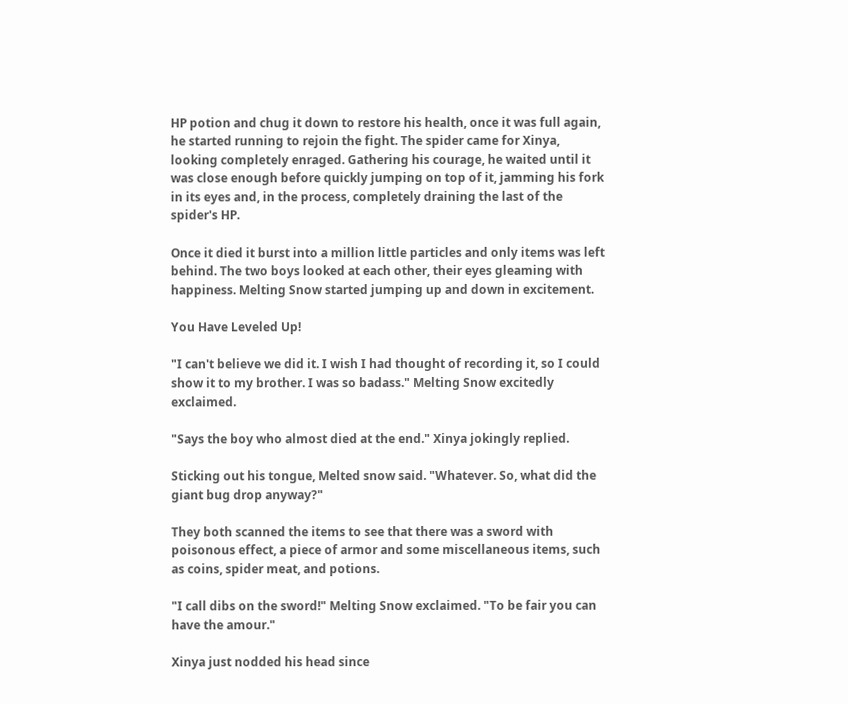HP potion and chug it down to restore his health, once it was full again, he started running to rejoin the fight. The spider came for Xinya, looking completely enraged. Gathering his courage, he waited until it was close enough before quickly jumping on top of it, jamming his fork in its eyes and, in the process, completely draining the last of the spider's HP.

Once it died it burst into a million little particles and only items was left behind. The two boys looked at each other, their eyes gleaming with happiness. Melting Snow started jumping up and down in excitement.

You Have Leveled Up!

"I can't believe we did it. I wish I had thought of recording it, so I could show it to my brother. I was so badass." Melting Snow excitedly exclaimed.

"Says the boy who almost died at the end." Xinya jokingly replied.

Sticking out his tongue, Melted snow said. "Whatever. So, what did the giant bug drop anyway?"

They both scanned the items to see that there was a sword with poisonous effect, a piece of armor and some miscellaneous items, such as coins, spider meat, and potions.

"I call dibs on the sword!" Melting Snow exclaimed. "To be fair you can have the amour."

Xinya just nodded his head since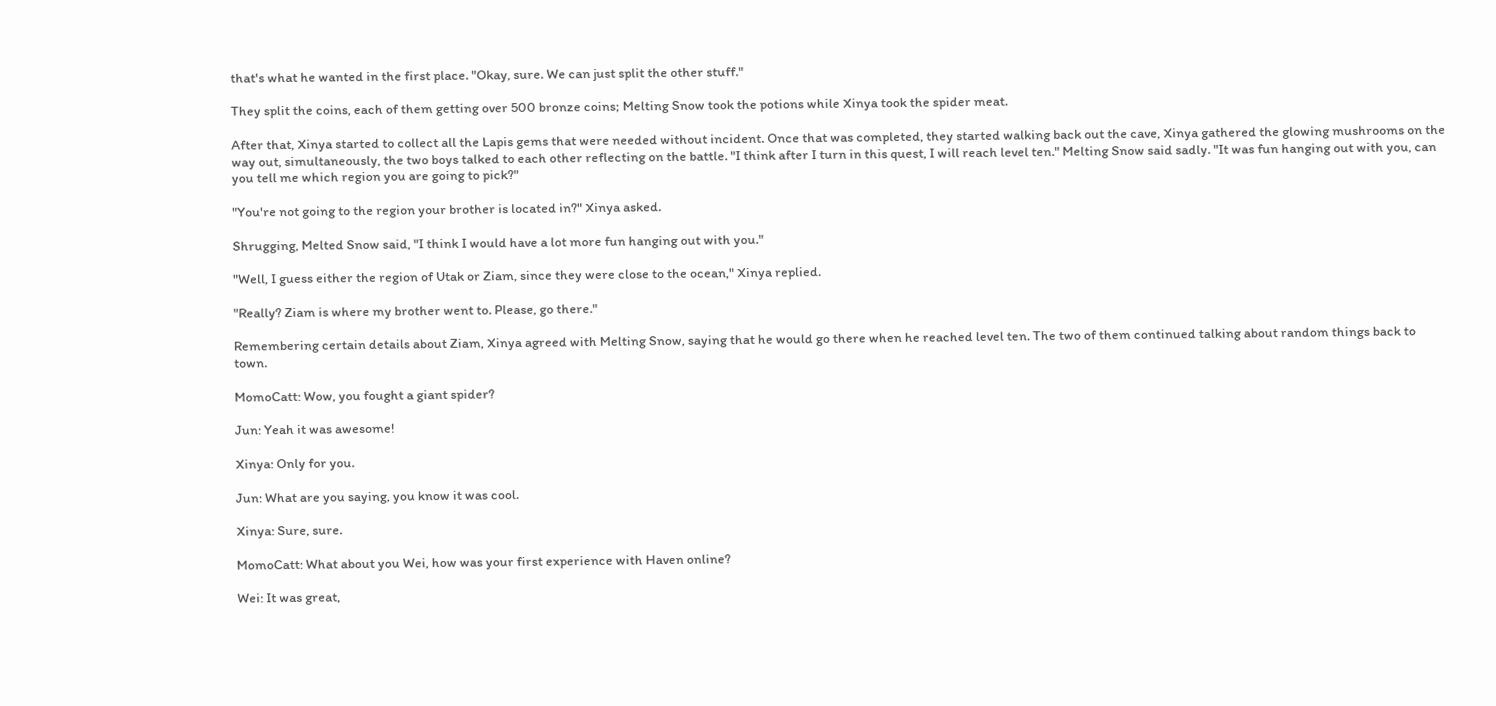that's what he wanted in the first place. "Okay, sure. We can just split the other stuff."

They split the coins, each of them getting over 500 bronze coins; Melting Snow took the potions while Xinya took the spider meat.

After that, Xinya started to collect all the Lapis gems that were needed without incident. Once that was completed, they started walking back out the cave, Xinya gathered the glowing mushrooms on the way out, simultaneously, the two boys talked to each other reflecting on the battle. "I think after I turn in this quest, I will reach level ten." Melting Snow said sadly. "It was fun hanging out with you, can you tell me which region you are going to pick?"

"You're not going to the region your brother is located in?" Xinya asked.

Shrugging, Melted Snow said, "I think I would have a lot more fun hanging out with you."

"Well, I guess either the region of Utak or Ziam, since they were close to the ocean," Xinya replied.

"Really? Ziam is where my brother went to. Please, go there."

Remembering certain details about Ziam, Xinya agreed with Melting Snow, saying that he would go there when he reached level ten. The two of them continued talking about random things back to town.

MomoCatt: Wow, you fought a giant spider?

Jun: Yeah it was awesome!

Xinya: Only for you.

Jun: What are you saying, you know it was cool.

Xinya: Sure, sure.

MomoCatt: What about you Wei, how was your first experience with Haven online?

Wei: It was great,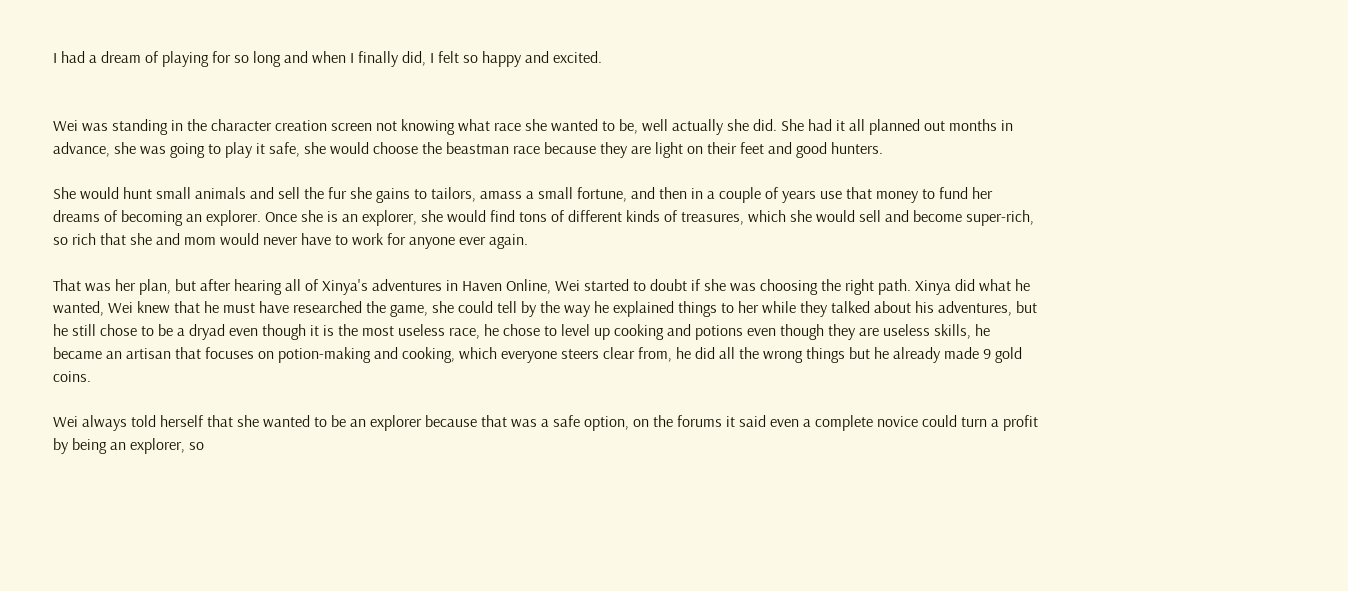I had a dream of playing for so long and when I finally did, I felt so happy and excited.


Wei was standing in the character creation screen not knowing what race she wanted to be, well actually she did. She had it all planned out months in advance, she was going to play it safe, she would choose the beastman race because they are light on their feet and good hunters.

She would hunt small animals and sell the fur she gains to tailors, amass a small fortune, and then in a couple of years use that money to fund her dreams of becoming an explorer. Once she is an explorer, she would find tons of different kinds of treasures, which she would sell and become super-rich, so rich that she and mom would never have to work for anyone ever again.

That was her plan, but after hearing all of Xinya's adventures in Haven Online, Wei started to doubt if she was choosing the right path. Xinya did what he wanted, Wei knew that he must have researched the game, she could tell by the way he explained things to her while they talked about his adventures, but he still chose to be a dryad even though it is the most useless race, he chose to level up cooking and potions even though they are useless skills, he became an artisan that focuses on potion-making and cooking, which everyone steers clear from, he did all the wrong things but he already made 9 gold coins.

Wei always told herself that she wanted to be an explorer because that was a safe option, on the forums it said even a complete novice could turn a profit by being an explorer, so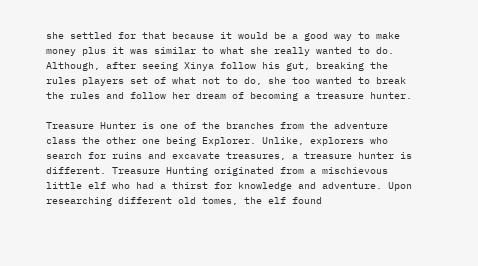she settled for that because it would be a good way to make money plus it was similar to what she really wanted to do. Although, after seeing Xinya follow his gut, breaking the rules players set of what not to do, she too wanted to break the rules and follow her dream of becoming a treasure hunter.

Treasure Hunter is one of the branches from the adventure class the other one being Explorer. Unlike, explorers who search for ruins and excavate treasures, a treasure hunter is different. Treasure Hunting originated from a mischievous little elf who had a thirst for knowledge and adventure. Upon researching different old tomes, the elf found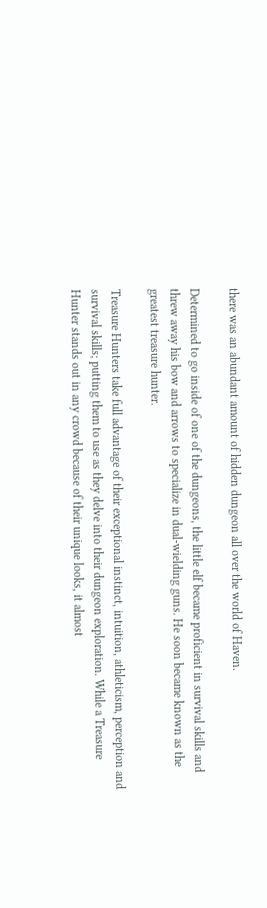there was an abundant amount of hidden dungeon all over the world of Haven.

Determined to go inside of one of the dungeons, the little elf became proficient in survival skills and threw away his bow and arrows to specialize in dual-wielding guns. He soon became known as the greatest treasure hunter.

Treasure Hunters take full advantage of their exceptional instinct, intuition, athleticism, perception and survival skills; putting them to use as they delve into their dungeon exploration. While a Treasure Hunter stands out in any crowd because of their unique looks, it almost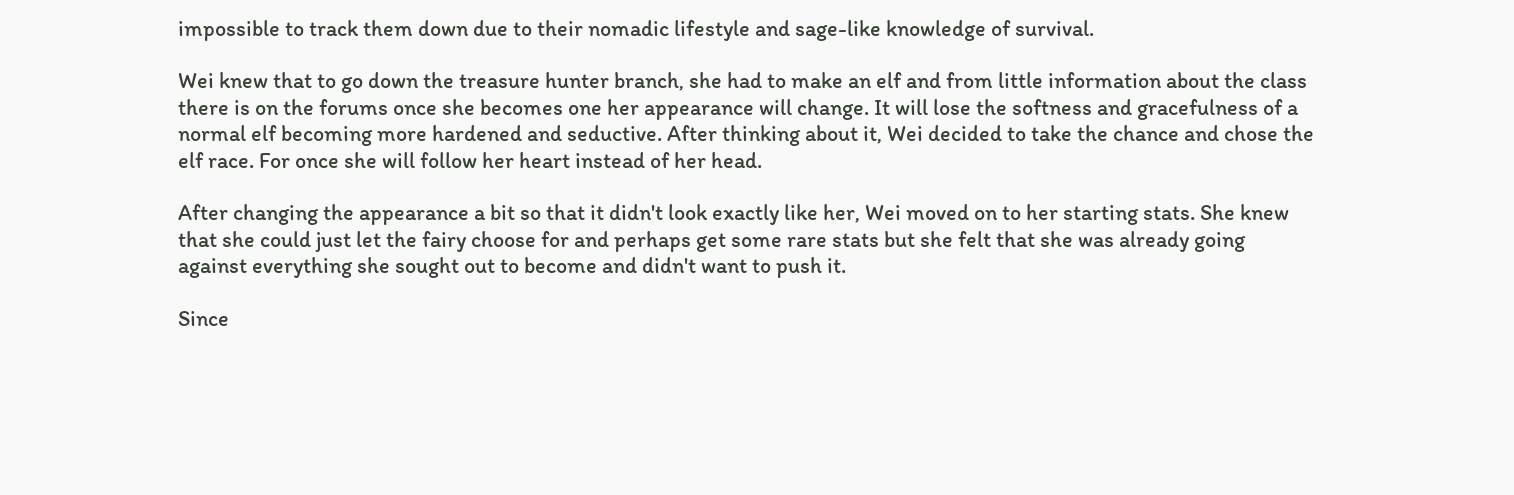impossible to track them down due to their nomadic lifestyle and sage-like knowledge of survival.

Wei knew that to go down the treasure hunter branch, she had to make an elf and from little information about the class there is on the forums once she becomes one her appearance will change. It will lose the softness and gracefulness of a normal elf becoming more hardened and seductive. After thinking about it, Wei decided to take the chance and chose the elf race. For once she will follow her heart instead of her head.

After changing the appearance a bit so that it didn't look exactly like her, Wei moved on to her starting stats. She knew that she could just let the fairy choose for and perhaps get some rare stats but she felt that she was already going against everything she sought out to become and didn't want to push it.

Since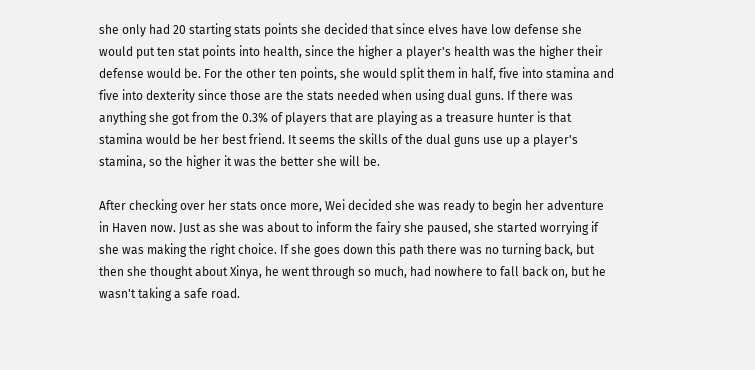she only had 20 starting stats points she decided that since elves have low defense she would put ten stat points into health, since the higher a player's health was the higher their defense would be. For the other ten points, she would split them in half, five into stamina and five into dexterity since those are the stats needed when using dual guns. If there was anything she got from the 0.3% of players that are playing as a treasure hunter is that stamina would be her best friend. It seems the skills of the dual guns use up a player's stamina, so the higher it was the better she will be.

After checking over her stats once more, Wei decided she was ready to begin her adventure in Haven now. Just as she was about to inform the fairy she paused, she started worrying if she was making the right choice. If she goes down this path there was no turning back, but then she thought about Xinya, he went through so much, had nowhere to fall back on, but he wasn't taking a safe road.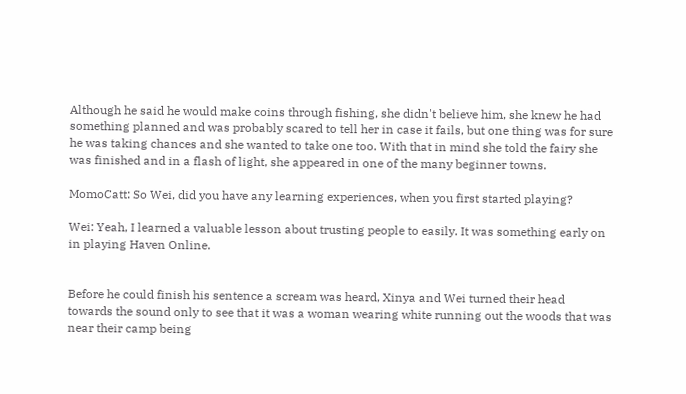Although he said he would make coins through fishing, she didn't believe him, she knew he had something planned and was probably scared to tell her in case it fails, but one thing was for sure he was taking chances and she wanted to take one too. With that in mind she told the fairy she was finished and in a flash of light, she appeared in one of the many beginner towns.

MomoCatt: So Wei, did you have any learning experiences, when you first started playing?

Wei: Yeah, I learned a valuable lesson about trusting people to easily. It was something early on in playing Haven Online.


Before he could finish his sentence a scream was heard, Xinya and Wei turned their head towards the sound only to see that it was a woman wearing white running out the woods that was near their camp being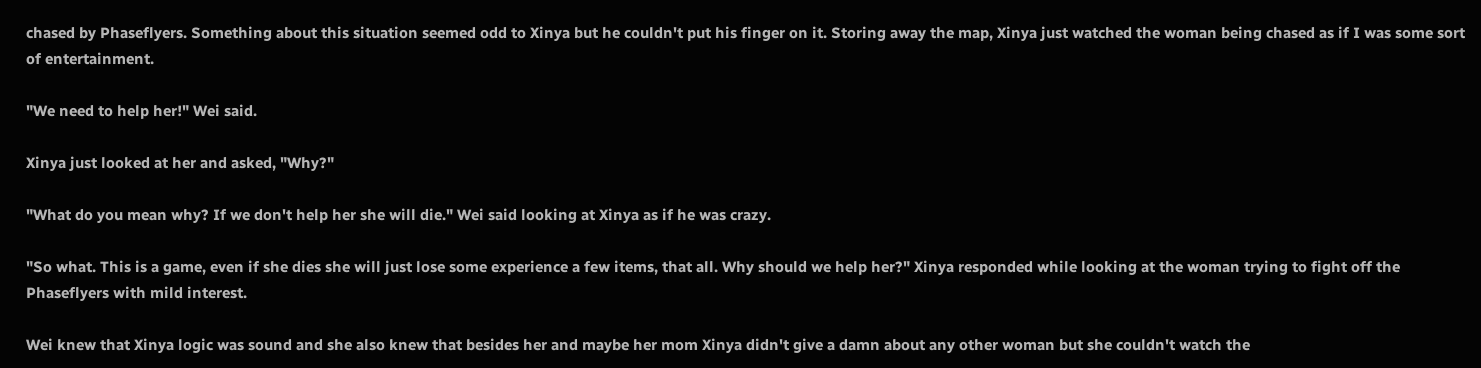chased by Phaseflyers. Something about this situation seemed odd to Xinya but he couldn't put his finger on it. Storing away the map, Xinya just watched the woman being chased as if I was some sort of entertainment.

"We need to help her!" Wei said.

Xinya just looked at her and asked, "Why?"

"What do you mean why? If we don't help her she will die." Wei said looking at Xinya as if he was crazy.

"So what. This is a game, even if she dies she will just lose some experience a few items, that all. Why should we help her?" Xinya responded while looking at the woman trying to fight off the Phaseflyers with mild interest.

Wei knew that Xinya logic was sound and she also knew that besides her and maybe her mom Xinya didn't give a damn about any other woman but she couldn't watch the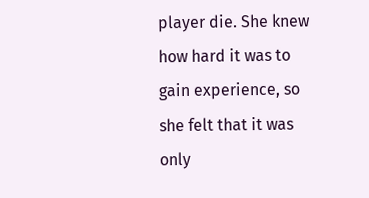player die. She knew how hard it was to gain experience, so she felt that it was only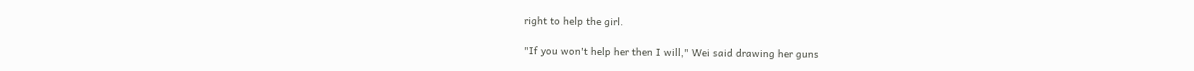right to help the girl.

"If you won't help her then I will," Wei said drawing her guns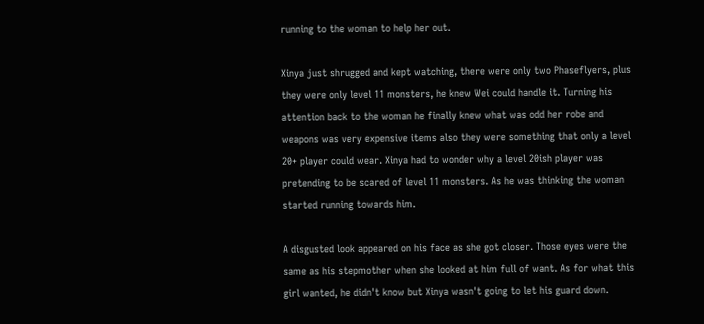running to the woman to help her out.

Xinya just shrugged and kept watching, there were only two Phaseflyers, plus they were only level 11 monsters, he knew Wei could handle it. Turning his attention back to the woman he finally knew what was odd her robe and weapons was very expensive items also they were something that only a level 20+ player could wear. Xinya had to wonder why a level 20ish player was pretending to be scared of level 11 monsters. As he was thinking the woman started running towards him.

A disgusted look appeared on his face as she got closer. Those eyes were the same as his stepmother when she looked at him full of want. As for what this girl wanted, he didn't know but Xinya wasn't going to let his guard down.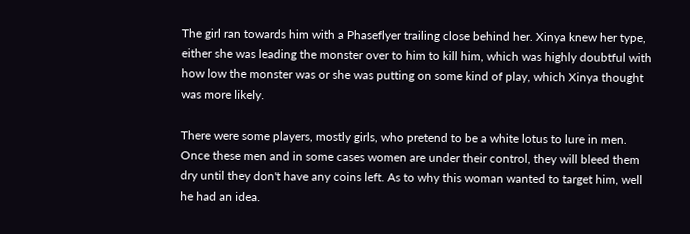The girl ran towards him with a Phaseflyer trailing close behind her. Xinya knew her type, either she was leading the monster over to him to kill him, which was highly doubtful with how low the monster was or she was putting on some kind of play, which Xinya thought was more likely.

There were some players, mostly girls, who pretend to be a white lotus to lure in men. Once these men and in some cases women are under their control, they will bleed them dry until they don't have any coins left. As to why this woman wanted to target him, well he had an idea.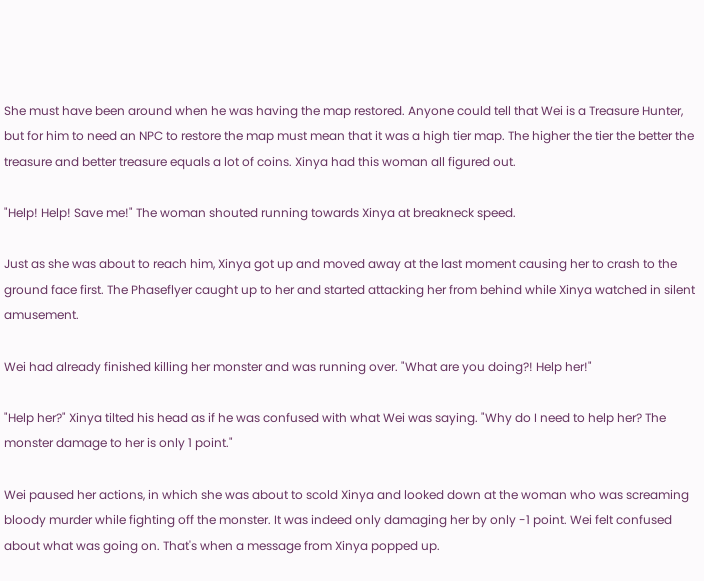She must have been around when he was having the map restored. Anyone could tell that Wei is a Treasure Hunter, but for him to need an NPC to restore the map must mean that it was a high tier map. The higher the tier the better the treasure and better treasure equals a lot of coins. Xinya had this woman all figured out.

"Help! Help! Save me!" The woman shouted running towards Xinya at breakneck speed.

Just as she was about to reach him, Xinya got up and moved away at the last moment causing her to crash to the ground face first. The Phaseflyer caught up to her and started attacking her from behind while Xinya watched in silent amusement.

Wei had already finished killing her monster and was running over. "What are you doing?! Help her!"

"Help her?" Xinya tilted his head as if he was confused with what Wei was saying. "Why do I need to help her? The monster damage to her is only 1 point."

Wei paused her actions, in which she was about to scold Xinya and looked down at the woman who was screaming bloody murder while fighting off the monster. It was indeed only damaging her by only -1 point. Wei felt confused about what was going on. That's when a message from Xinya popped up.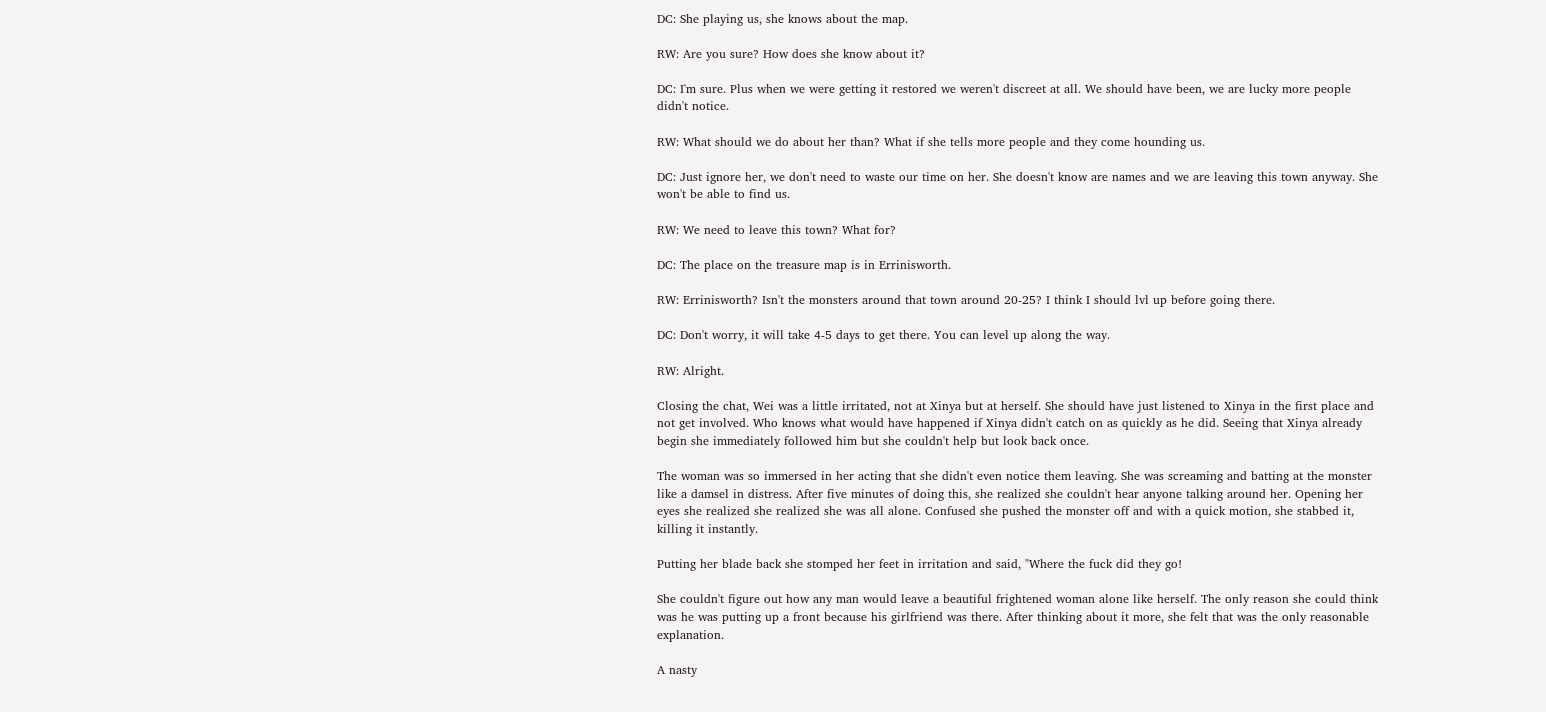DC: She playing us, she knows about the map.

RW: Are you sure? How does she know about it?

DC: I'm sure. Plus when we were getting it restored we weren't discreet at all. We should have been, we are lucky more people didn't notice.

RW: What should we do about her than? What if she tells more people and they come hounding us.

DC: Just ignore her, we don't need to waste our time on her. She doesn't know are names and we are leaving this town anyway. She won't be able to find us.

RW: We need to leave this town? What for?

DC: The place on the treasure map is in Errinisworth.

RW: Errinisworth? Isn't the monsters around that town around 20-25? I think I should lvl up before going there.

DC: Don't worry, it will take 4-5 days to get there. You can level up along the way.

RW: Alright.

Closing the chat, Wei was a little irritated, not at Xinya but at herself. She should have just listened to Xinya in the first place and not get involved. Who knows what would have happened if Xinya didn't catch on as quickly as he did. Seeing that Xinya already begin she immediately followed him but she couldn't help but look back once.

The woman was so immersed in her acting that she didn't even notice them leaving. She was screaming and batting at the monster like a damsel in distress. After five minutes of doing this, she realized she couldn't hear anyone talking around her. Opening her eyes she realized she realized she was all alone. Confused she pushed the monster off and with a quick motion, she stabbed it, killing it instantly.

Putting her blade back she stomped her feet in irritation and said, "Where the fuck did they go!

She couldn't figure out how any man would leave a beautiful frightened woman alone like herself. The only reason she could think was he was putting up a front because his girlfriend was there. After thinking about it more, she felt that was the only reasonable explanation.

A nasty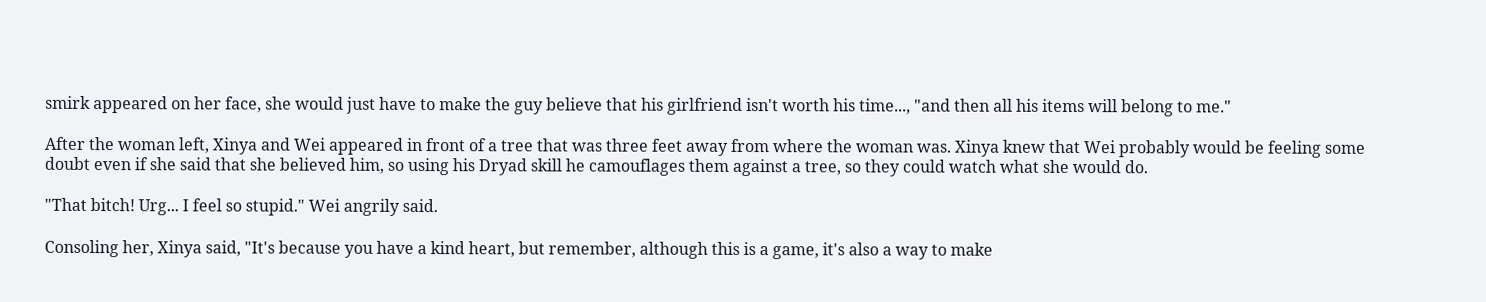smirk appeared on her face, she would just have to make the guy believe that his girlfriend isn't worth his time..., "and then all his items will belong to me."

After the woman left, Xinya and Wei appeared in front of a tree that was three feet away from where the woman was. Xinya knew that Wei probably would be feeling some doubt even if she said that she believed him, so using his Dryad skill he camouflages them against a tree, so they could watch what she would do.

"That bitch! Urg... I feel so stupid." Wei angrily said.

Consoling her, Xinya said, "It's because you have a kind heart, but remember, although this is a game, it's also a way to make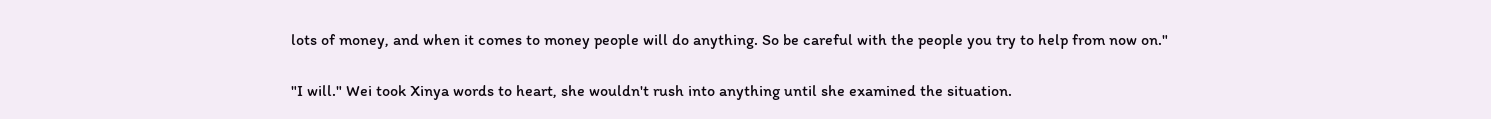lots of money, and when it comes to money people will do anything. So be careful with the people you try to help from now on."

"I will." Wei took Xinya words to heart, she wouldn't rush into anything until she examined the situation.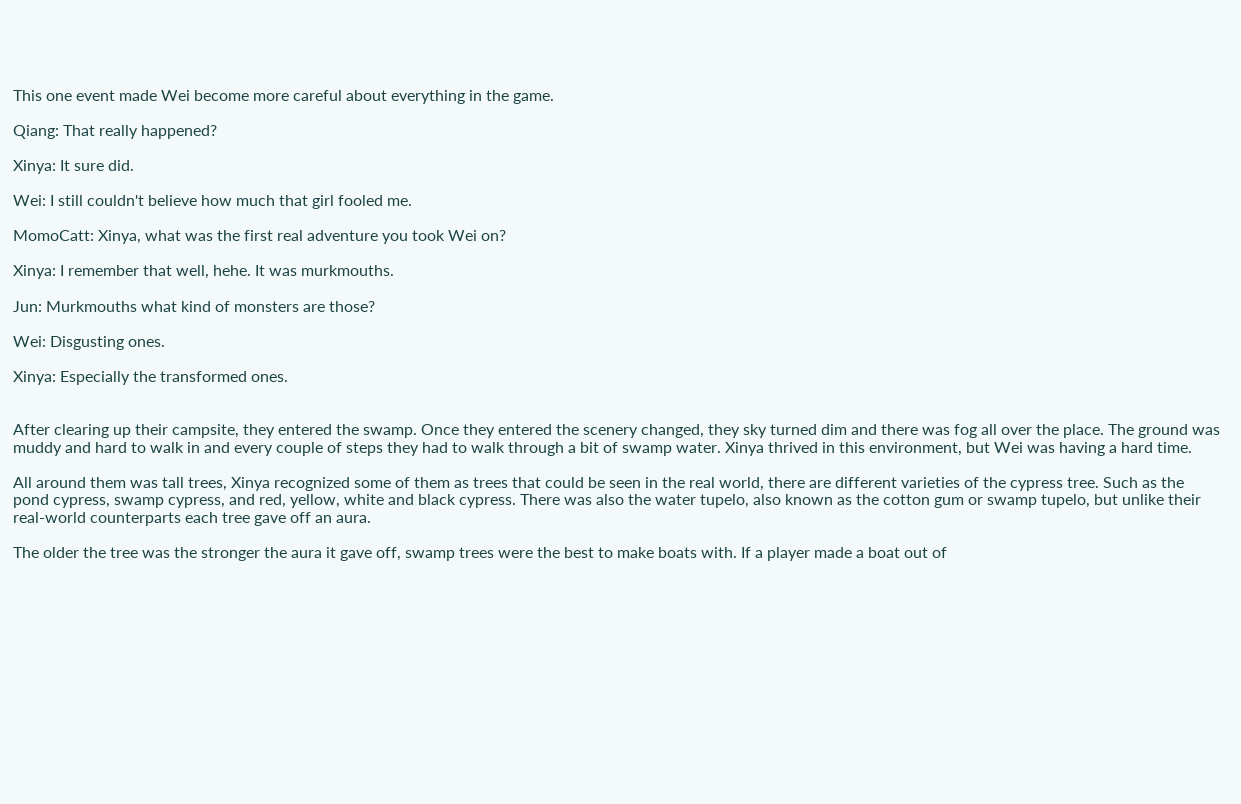This one event made Wei become more careful about everything in the game.

Qiang: That really happened?

Xinya: It sure did.

Wei: I still couldn't believe how much that girl fooled me.

MomoCatt: Xinya, what was the first real adventure you took Wei on?

Xinya: I remember that well, hehe. It was murkmouths.

Jun: Murkmouths what kind of monsters are those?

Wei: Disgusting ones.

Xinya: Especially the transformed ones.


After clearing up their campsite, they entered the swamp. Once they entered the scenery changed, they sky turned dim and there was fog all over the place. The ground was muddy and hard to walk in and every couple of steps they had to walk through a bit of swamp water. Xinya thrived in this environment, but Wei was having a hard time.

All around them was tall trees, Xinya recognized some of them as trees that could be seen in the real world, there are different varieties of the cypress tree. Such as the pond cypress, swamp cypress, and red, yellow, white and black cypress. There was also the water tupelo, also known as the cotton gum or swamp tupelo, but unlike their real-world counterparts each tree gave off an aura.

The older the tree was the stronger the aura it gave off, swamp trees were the best to make boats with. If a player made a boat out of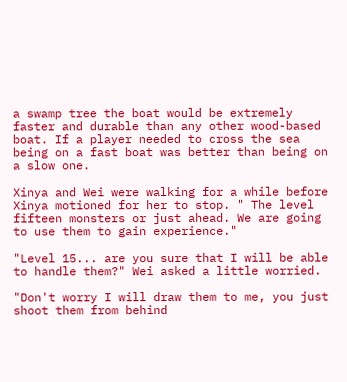a swamp tree the boat would be extremely faster and durable than any other wood-based boat. If a player needed to cross the sea being on a fast boat was better than being on a slow one.

Xinya and Wei were walking for a while before Xinya motioned for her to stop. " The level fifteen monsters or just ahead. We are going to use them to gain experience."

"Level 15... are you sure that I will be able to handle them?" Wei asked a little worried.

"Don't worry I will draw them to me, you just shoot them from behind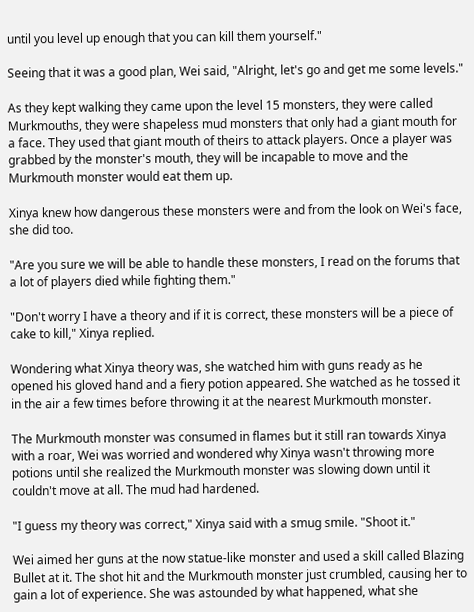until you level up enough that you can kill them yourself."

Seeing that it was a good plan, Wei said, "Alright, let's go and get me some levels."

As they kept walking they came upon the level 15 monsters, they were called Murkmouths, they were shapeless mud monsters that only had a giant mouth for a face. They used that giant mouth of theirs to attack players. Once a player was grabbed by the monster's mouth, they will be incapable to move and the Murkmouth monster would eat them up.

Xinya knew how dangerous these monsters were and from the look on Wei's face, she did too.

"Are you sure we will be able to handle these monsters, I read on the forums that a lot of players died while fighting them."

"Don't worry I have a theory and if it is correct, these monsters will be a piece of cake to kill," Xinya replied.

Wondering what Xinya theory was, she watched him with guns ready as he opened his gloved hand and a fiery potion appeared. She watched as he tossed it in the air a few times before throwing it at the nearest Murkmouth monster.

The Murkmouth monster was consumed in flames but it still ran towards Xinya with a roar, Wei was worried and wondered why Xinya wasn't throwing more potions until she realized the Murkmouth monster was slowing down until it couldn't move at all. The mud had hardened.

"I guess my theory was correct," Xinya said with a smug smile. "Shoot it."

Wei aimed her guns at the now statue-like monster and used a skill called Blazing Bullet at it. The shot hit and the Murkmouth monster just crumbled, causing her to gain a lot of experience. She was astounded by what happened, what she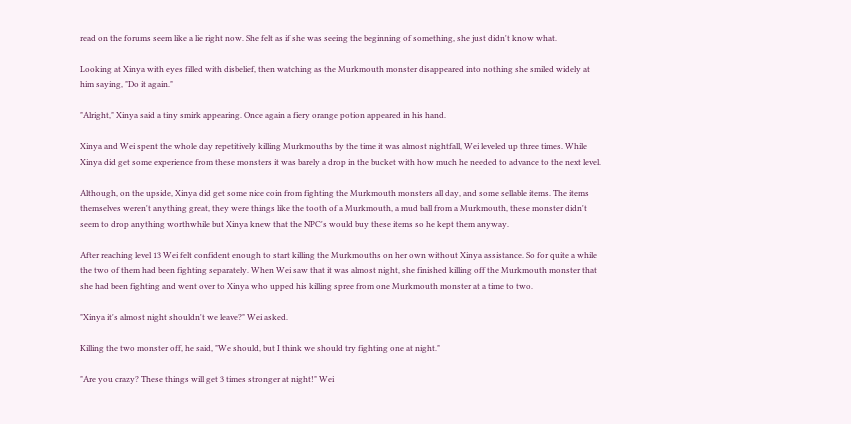read on the forums seem like a lie right now. She felt as if she was seeing the beginning of something, she just didn't know what.

Looking at Xinya with eyes filled with disbelief, then watching as the Murkmouth monster disappeared into nothing she smiled widely at him saying, "Do it again."

"Alright," Xinya said a tiny smirk appearing. Once again a fiery orange potion appeared in his hand.

Xinya and Wei spent the whole day repetitively killing Murkmouths by the time it was almost nightfall, Wei leveled up three times. While Xinya did get some experience from these monsters it was barely a drop in the bucket with how much he needed to advance to the next level.

Although, on the upside, Xinya did get some nice coin from fighting the Murkmouth monsters all day, and some sellable items. The items themselves weren't anything great, they were things like the tooth of a Murkmouth, a mud ball from a Murkmouth, these monster didn't seem to drop anything worthwhile but Xinya knew that the NPC's would buy these items so he kept them anyway.

After reaching level 13 Wei felt confident enough to start killing the Murkmouths on her own without Xinya assistance. So for quite a while the two of them had been fighting separately. When Wei saw that it was almost night, she finished killing off the Murkmouth monster that she had been fighting and went over to Xinya who upped his killing spree from one Murkmouth monster at a time to two.

"Xinya it's almost night shouldn't we leave?" Wei asked.

Killing the two monster off, he said, "We should, but I think we should try fighting one at night."

"Are you crazy? These things will get 3 times stronger at night!" Wei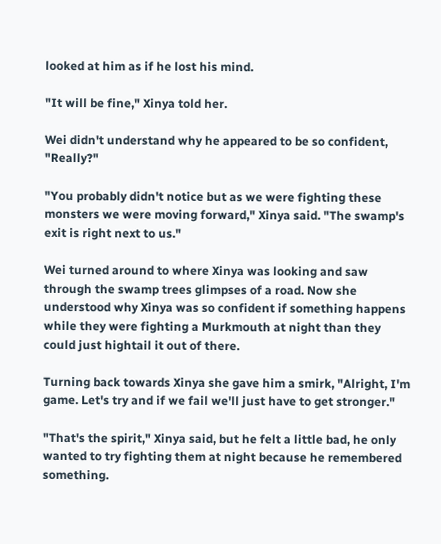looked at him as if he lost his mind.

"It will be fine," Xinya told her.

Wei didn't understand why he appeared to be so confident, "Really?"

"You probably didn't notice but as we were fighting these monsters we were moving forward," Xinya said. "The swamp's exit is right next to us."

Wei turned around to where Xinya was looking and saw through the swamp trees glimpses of a road. Now she understood why Xinya was so confident if something happens while they were fighting a Murkmouth at night than they could just hightail it out of there.

Turning back towards Xinya she gave him a smirk, "Alright, I'm game. Let's try and if we fail we'll just have to get stronger."

"That's the spirit," Xinya said, but he felt a little bad, he only wanted to try fighting them at night because he remembered something.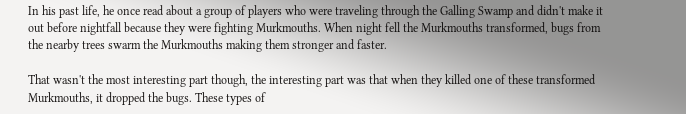In his past life, he once read about a group of players who were traveling through the Galling Swamp and didn't make it out before nightfall because they were fighting Murkmouths. When night fell the Murkmouths transformed, bugs from the nearby trees swarm the Murkmouths making them stronger and faster.

That wasn't the most interesting part though, the interesting part was that when they killed one of these transformed Murkmouths, it dropped the bugs. These types of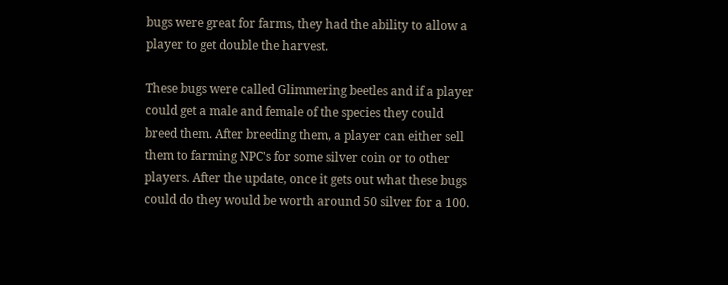bugs were great for farms, they had the ability to allow a player to get double the harvest.

These bugs were called Glimmering beetles and if a player could get a male and female of the species they could breed them. After breeding them, a player can either sell them to farming NPC's for some silver coin or to other players. After the update, once it gets out what these bugs could do they would be worth around 50 silver for a 100.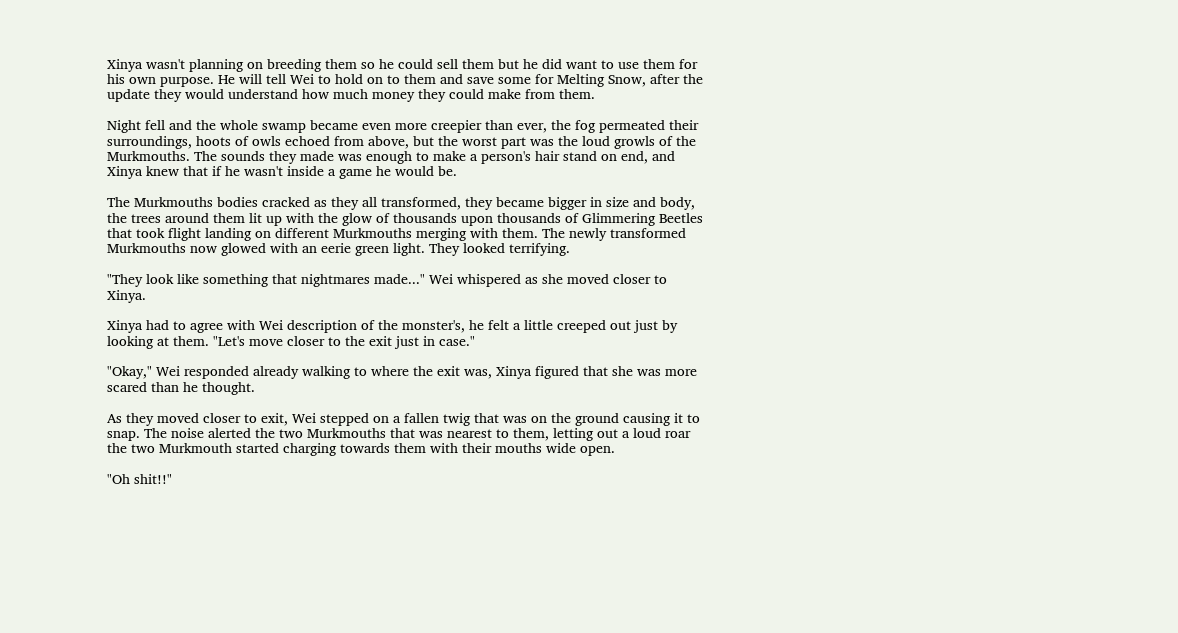Xinya wasn't planning on breeding them so he could sell them but he did want to use them for his own purpose. He will tell Wei to hold on to them and save some for Melting Snow, after the update they would understand how much money they could make from them.

Night fell and the whole swamp became even more creepier than ever, the fog permeated their surroundings, hoots of owls echoed from above, but the worst part was the loud growls of the Murkmouths. The sounds they made was enough to make a person's hair stand on end, and Xinya knew that if he wasn't inside a game he would be.

The Murkmouths bodies cracked as they all transformed, they became bigger in size and body, the trees around them lit up with the glow of thousands upon thousands of Glimmering Beetles that took flight landing on different Murkmouths merging with them. The newly transformed Murkmouths now glowed with an eerie green light. They looked terrifying.

"They look like something that nightmares made..." Wei whispered as she moved closer to Xinya.

Xinya had to agree with Wei description of the monster's, he felt a little creeped out just by looking at them. "Let's move closer to the exit just in case."

"Okay," Wei responded already walking to where the exit was, Xinya figured that she was more scared than he thought.

As they moved closer to exit, Wei stepped on a fallen twig that was on the ground causing it to snap. The noise alerted the two Murkmouths that was nearest to them, letting out a loud roar the two Murkmouth started charging towards them with their mouths wide open.

"Oh shit!!"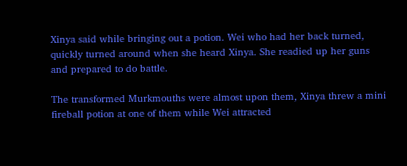Xinya said while bringing out a potion. Wei who had her back turned, quickly turned around when she heard Xinya. She readied up her guns and prepared to do battle.

The transformed Murkmouths were almost upon them, Xinya threw a mini fireball potion at one of them while Wei attracted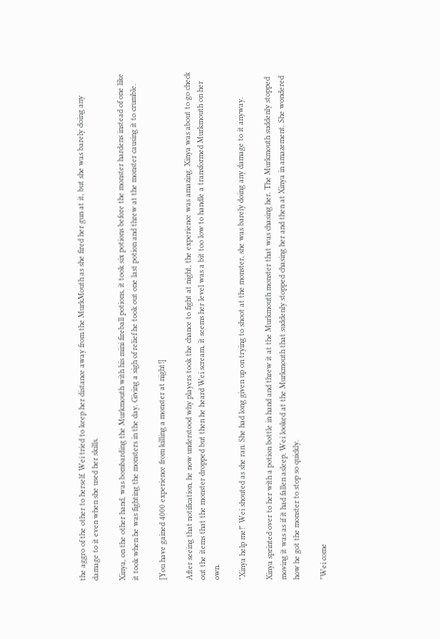the aggro of the other to herself. Wei tried to keep her distance away from the MurkMouth as she fired her gun at it, but she was barely doing any damage to it even when she used her skills.

Xinya, on the other hand, was bombarding the Murkmouth with his mini fireball potions, it took six potions before the monster hardens instead of one like it took when he was fighting the monsters in the day. Giving a sigh of relief he took out one last potion and threw at the monster causing it to crumble.

[You have gained 4000 experience from killing a monster at night!]

After seeing that notification, he now understood why players took the chance to fight at night, the experience was amazing. Xinya was about to go check out the items that the monster dropped but then he heard Wei scream, it seems her level was a bit too low to handle a transformed Murkmouth on her own.

"Xinya help me!" Wei shouted as she ran. She had long given up on trying to shoot at the monster, she was barely doing any damage to it anyway.

Xinya sprinted over to her with a potion bottle in hand and threw it at the Murkmouth monster that was chasing her. The Murkmouth suddenly stopped moving it was as if it had fallen asleep. Wei looked at the Murkmouth that suddenly stopped chasing her and then at Xinya in amazement. She wondered how he got the monster to stop so quickly.

"Wei come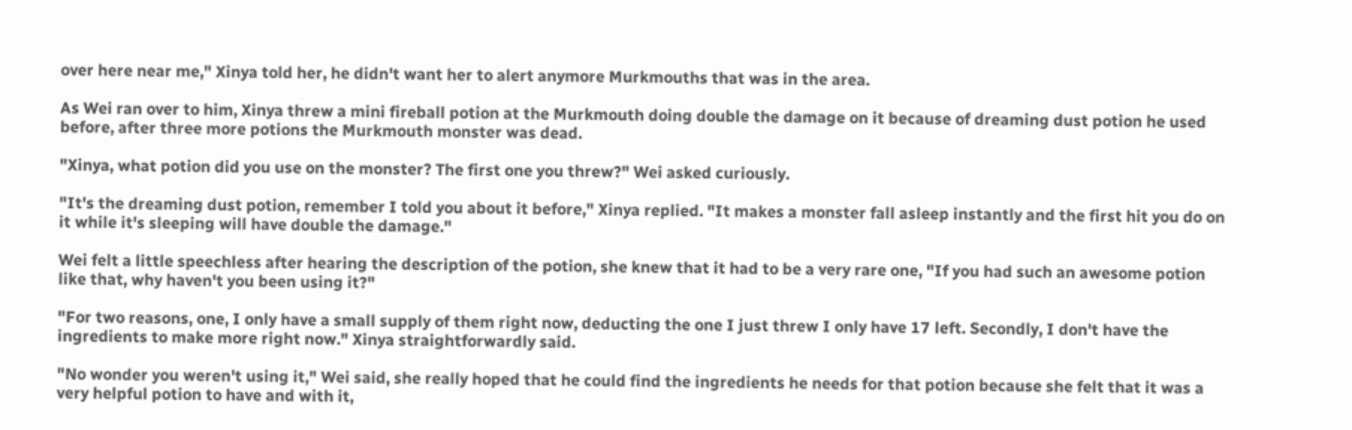over here near me," Xinya told her, he didn't want her to alert anymore Murkmouths that was in the area.

As Wei ran over to him, Xinya threw a mini fireball potion at the Murkmouth doing double the damage on it because of dreaming dust potion he used before, after three more potions the Murkmouth monster was dead.

"Xinya, what potion did you use on the monster? The first one you threw?" Wei asked curiously.

"It's the dreaming dust potion, remember I told you about it before," Xinya replied. "It makes a monster fall asleep instantly and the first hit you do on it while it's sleeping will have double the damage."

Wei felt a little speechless after hearing the description of the potion, she knew that it had to be a very rare one, "If you had such an awesome potion like that, why haven't you been using it?"

"For two reasons, one, I only have a small supply of them right now, deducting the one I just threw I only have 17 left. Secondly, I don't have the ingredients to make more right now." Xinya straightforwardly said.

"No wonder you weren't using it," Wei said, she really hoped that he could find the ingredients he needs for that potion because she felt that it was a very helpful potion to have and with it,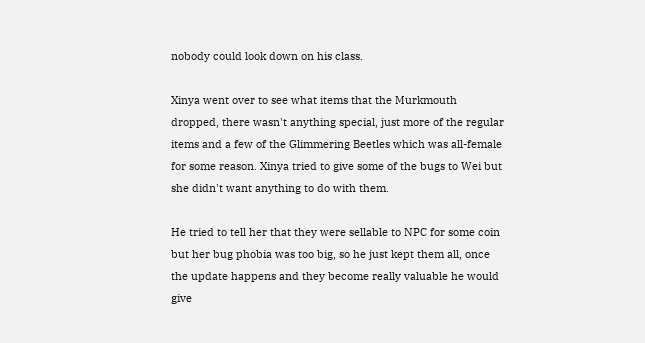nobody could look down on his class.

Xinya went over to see what items that the Murkmouth dropped, there wasn't anything special, just more of the regular items and a few of the Glimmering Beetles which was all-female for some reason. Xinya tried to give some of the bugs to Wei but she didn't want anything to do with them.

He tried to tell her that they were sellable to NPC for some coin but her bug phobia was too big, so he just kept them all, once the update happens and they become really valuable he would give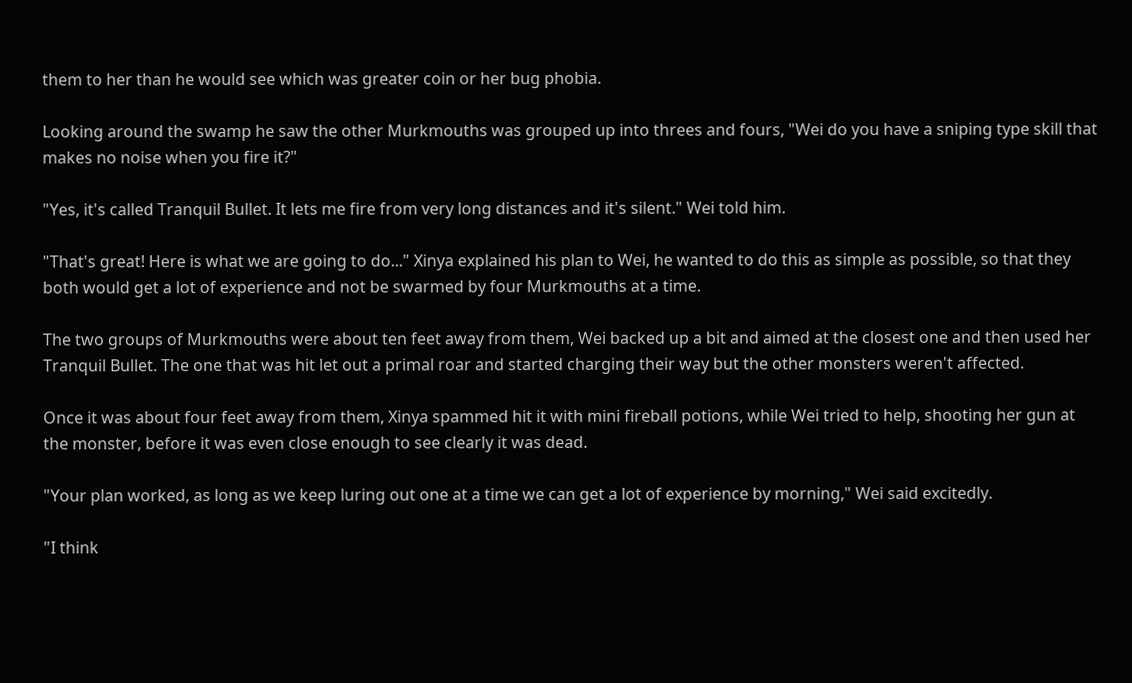them to her than he would see which was greater coin or her bug phobia.

Looking around the swamp he saw the other Murkmouths was grouped up into threes and fours, "Wei do you have a sniping type skill that makes no noise when you fire it?"

"Yes, it's called Tranquil Bullet. It lets me fire from very long distances and it's silent." Wei told him.

"That's great! Here is what we are going to do..." Xinya explained his plan to Wei, he wanted to do this as simple as possible, so that they both would get a lot of experience and not be swarmed by four Murkmouths at a time.

The two groups of Murkmouths were about ten feet away from them, Wei backed up a bit and aimed at the closest one and then used her Tranquil Bullet. The one that was hit let out a primal roar and started charging their way but the other monsters weren't affected.

Once it was about four feet away from them, Xinya spammed hit it with mini fireball potions, while Wei tried to help, shooting her gun at the monster, before it was even close enough to see clearly it was dead.

"Your plan worked, as long as we keep luring out one at a time we can get a lot of experience by morning," Wei said excitedly.

"I think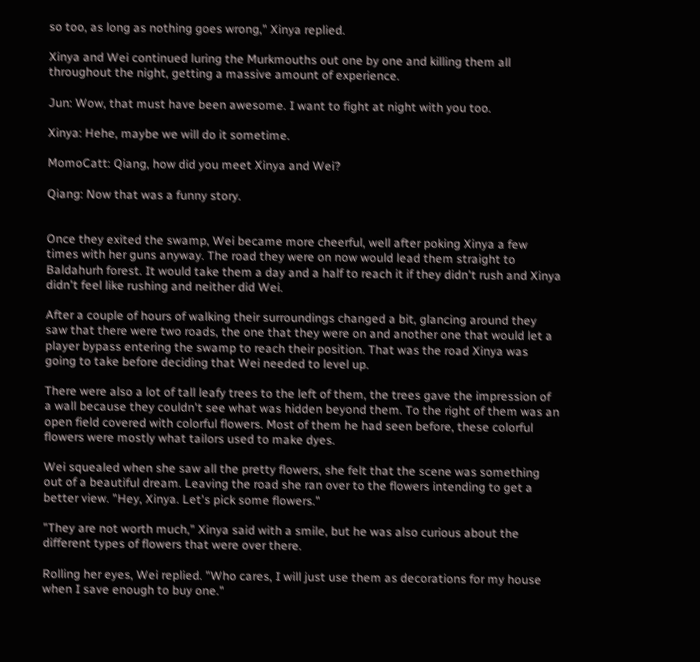so too, as long as nothing goes wrong," Xinya replied.

Xinya and Wei continued luring the Murkmouths out one by one and killing them all throughout the night, getting a massive amount of experience.

Jun: Wow, that must have been awesome. I want to fight at night with you too.

Xinya: Hehe, maybe we will do it sometime.

MomoCatt: Qiang, how did you meet Xinya and Wei?

Qiang: Now that was a funny story.


Once they exited the swamp, Wei became more cheerful, well after poking Xinya a few times with her guns anyway. The road they were on now would lead them straight to Baldahurh forest. It would take them a day and a half to reach it if they didn't rush and Xinya didn't feel like rushing and neither did Wei.

After a couple of hours of walking their surroundings changed a bit, glancing around they saw that there were two roads, the one that they were on and another one that would let a player bypass entering the swamp to reach their position. That was the road Xinya was going to take before deciding that Wei needed to level up.

There were also a lot of tall leafy trees to the left of them, the trees gave the impression of a wall because they couldn't see what was hidden beyond them. To the right of them was an open field covered with colorful flowers. Most of them he had seen before, these colorful flowers were mostly what tailors used to make dyes.

Wei squealed when she saw all the pretty flowers, she felt that the scene was something out of a beautiful dream. Leaving the road she ran over to the flowers intending to get a better view. "Hey, Xinya. Let's pick some flowers."

"They are not worth much," Xinya said with a smile, but he was also curious about the different types of flowers that were over there.

Rolling her eyes, Wei replied. "Who cares, I will just use them as decorations for my house when I save enough to buy one."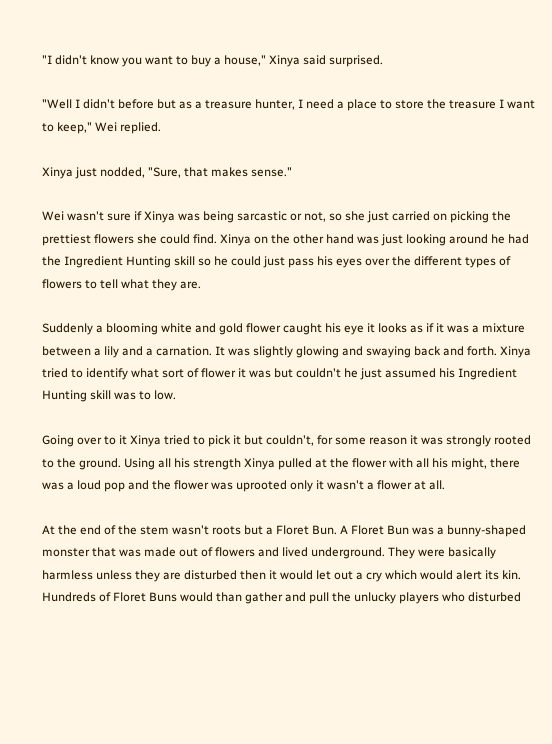"I didn't know you want to buy a house," Xinya said surprised.

"Well I didn't before but as a treasure hunter, I need a place to store the treasure I want to keep," Wei replied.

Xinya just nodded, "Sure, that makes sense."

Wei wasn't sure if Xinya was being sarcastic or not, so she just carried on picking the prettiest flowers she could find. Xinya on the other hand was just looking around he had the Ingredient Hunting skill so he could just pass his eyes over the different types of flowers to tell what they are.

Suddenly a blooming white and gold flower caught his eye it looks as if it was a mixture between a lily and a carnation. It was slightly glowing and swaying back and forth. Xinya tried to identify what sort of flower it was but couldn't he just assumed his Ingredient Hunting skill was to low.

Going over to it Xinya tried to pick it but couldn't, for some reason it was strongly rooted to the ground. Using all his strength Xinya pulled at the flower with all his might, there was a loud pop and the flower was uprooted only it wasn't a flower at all.

At the end of the stem wasn't roots but a Floret Bun. A Floret Bun was a bunny-shaped monster that was made out of flowers and lived underground. They were basically harmless unless they are disturbed then it would let out a cry which would alert its kin. Hundreds of Floret Buns would than gather and pull the unlucky players who disturbed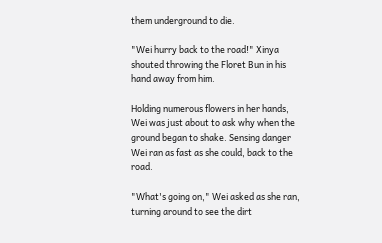them underground to die.

"Wei hurry back to the road!" Xinya shouted throwing the Floret Bun in his hand away from him.

Holding numerous flowers in her hands, Wei was just about to ask why when the ground began to shake. Sensing danger Wei ran as fast as she could, back to the road.

"What's going on," Wei asked as she ran, turning around to see the dirt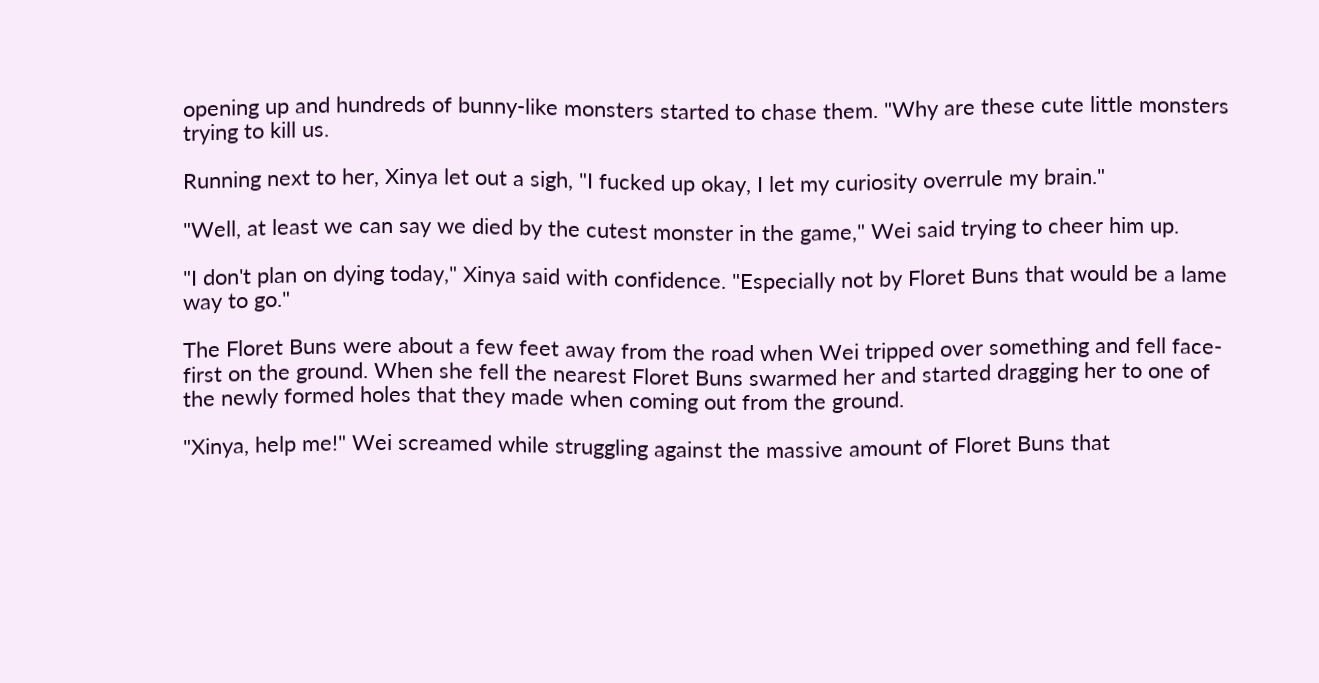opening up and hundreds of bunny-like monsters started to chase them. "Why are these cute little monsters trying to kill us.

Running next to her, Xinya let out a sigh, "I fucked up okay, I let my curiosity overrule my brain."

"Well, at least we can say we died by the cutest monster in the game," Wei said trying to cheer him up.

"I don't plan on dying today," Xinya said with confidence. "Especially not by Floret Buns that would be a lame way to go."

The Floret Buns were about a few feet away from the road when Wei tripped over something and fell face-first on the ground. When she fell the nearest Floret Buns swarmed her and started dragging her to one of the newly formed holes that they made when coming out from the ground.

"Xinya, help me!" Wei screamed while struggling against the massive amount of Floret Buns that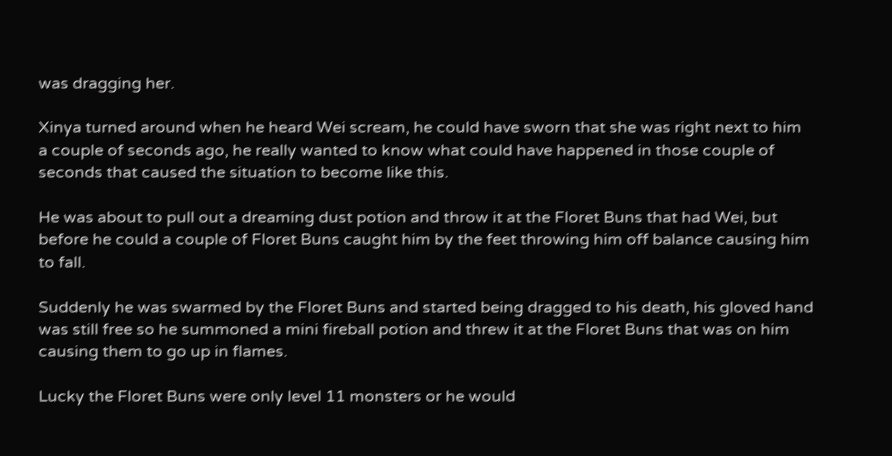was dragging her.

Xinya turned around when he heard Wei scream, he could have sworn that she was right next to him a couple of seconds ago, he really wanted to know what could have happened in those couple of seconds that caused the situation to become like this.

He was about to pull out a dreaming dust potion and throw it at the Floret Buns that had Wei, but before he could a couple of Floret Buns caught him by the feet throwing him off balance causing him to fall.

Suddenly he was swarmed by the Floret Buns and started being dragged to his death, his gloved hand was still free so he summoned a mini fireball potion and threw it at the Floret Buns that was on him causing them to go up in flames.

Lucky the Floret Buns were only level 11 monsters or he would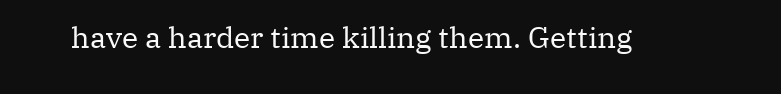have a harder time killing them. Getting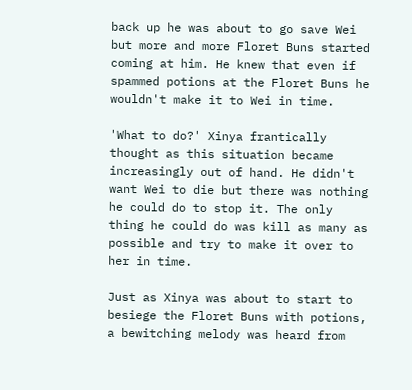back up he was about to go save Wei but more and more Floret Buns started coming at him. He knew that even if spammed potions at the Floret Buns he wouldn't make it to Wei in time.

'What to do?' Xinya frantically thought as this situation became increasingly out of hand. He didn't want Wei to die but there was nothing he could do to stop it. The only thing he could do was kill as many as possible and try to make it over to her in time.

Just as Xinya was about to start to besiege the Floret Buns with potions, a bewitching melody was heard from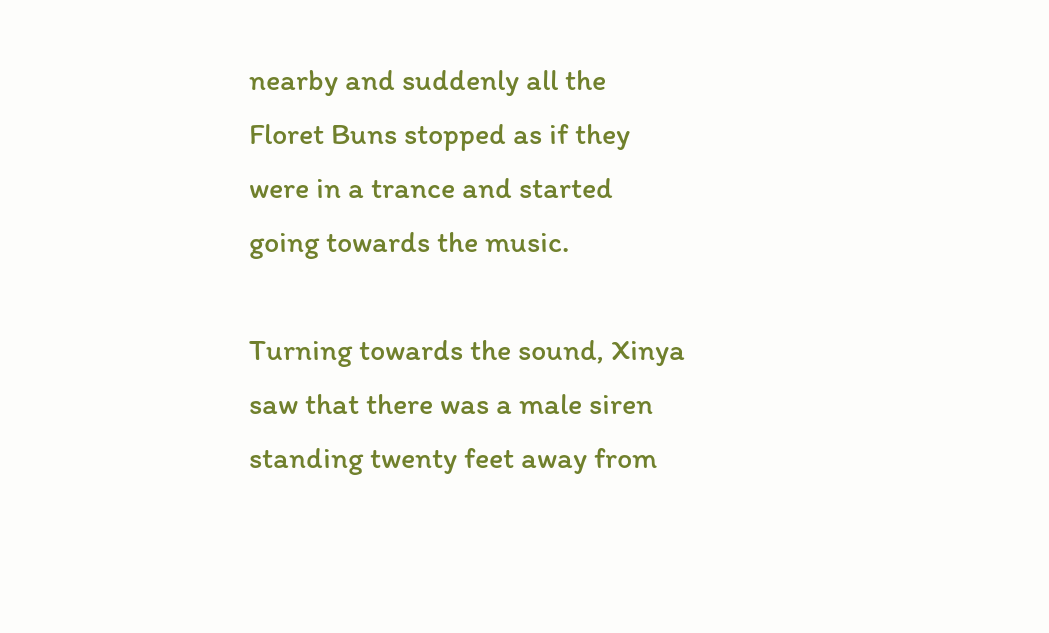nearby and suddenly all the Floret Buns stopped as if they were in a trance and started going towards the music.

Turning towards the sound, Xinya saw that there was a male siren standing twenty feet away from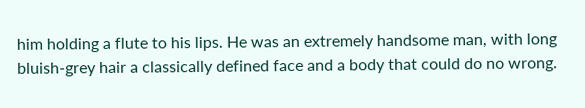him holding a flute to his lips. He was an extremely handsome man, with long bluish-grey hair a classically defined face and a body that could do no wrong.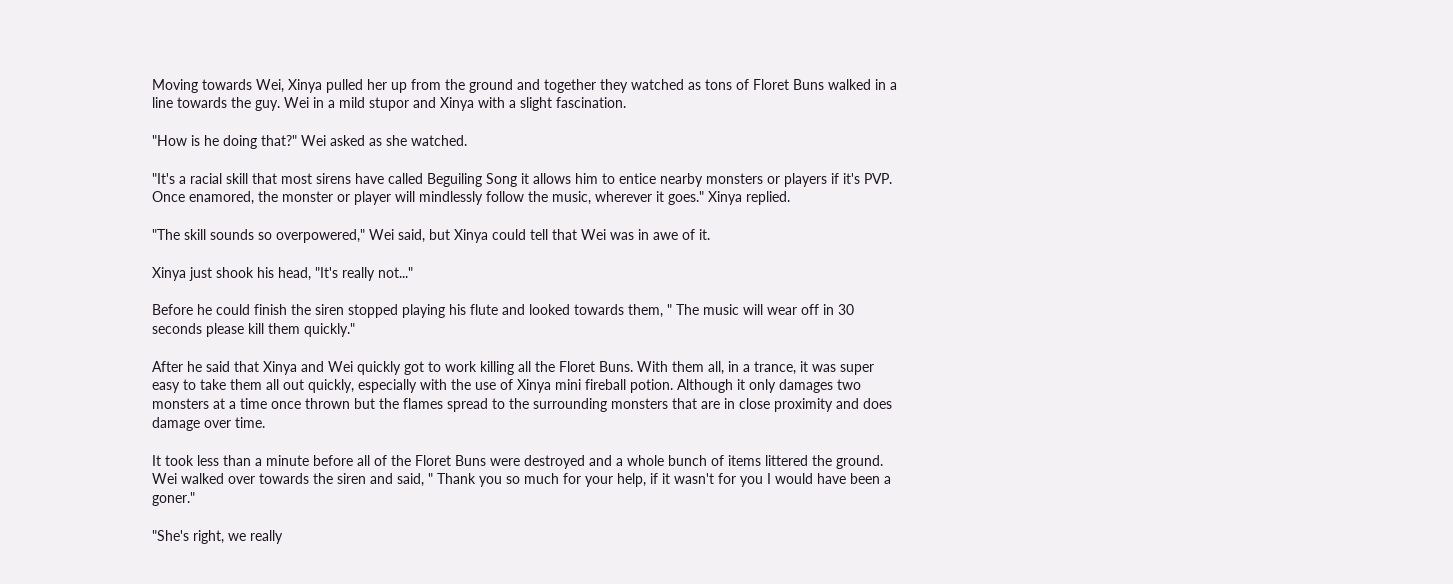Moving towards Wei, Xinya pulled her up from the ground and together they watched as tons of Floret Buns walked in a line towards the guy. Wei in a mild stupor and Xinya with a slight fascination.

"How is he doing that?" Wei asked as she watched.

"It's a racial skill that most sirens have called Beguiling Song it allows him to entice nearby monsters or players if it's PVP. Once enamored, the monster or player will mindlessly follow the music, wherever it goes." Xinya replied.

"The skill sounds so overpowered," Wei said, but Xinya could tell that Wei was in awe of it.

Xinya just shook his head, "It's really not..."

Before he could finish the siren stopped playing his flute and looked towards them, " The music will wear off in 30 seconds please kill them quickly."

After he said that Xinya and Wei quickly got to work killing all the Floret Buns. With them all, in a trance, it was super easy to take them all out quickly, especially with the use of Xinya mini fireball potion. Although it only damages two monsters at a time once thrown but the flames spread to the surrounding monsters that are in close proximity and does damage over time.

It took less than a minute before all of the Floret Buns were destroyed and a whole bunch of items littered the ground. Wei walked over towards the siren and said, " Thank you so much for your help, if it wasn't for you I would have been a goner."

"She's right, we really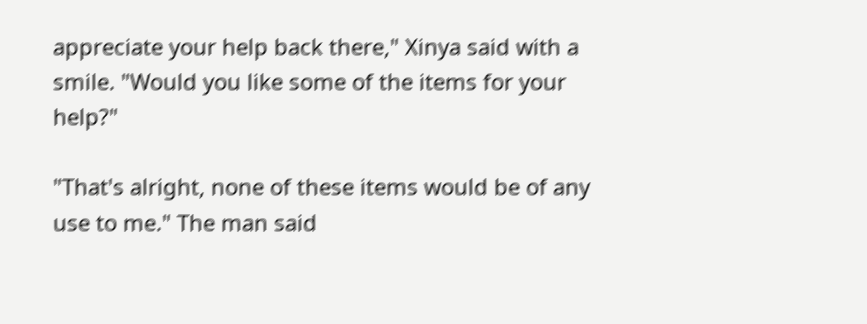appreciate your help back there," Xinya said with a smile. "Would you like some of the items for your help?"

"That's alright, none of these items would be of any use to me." The man said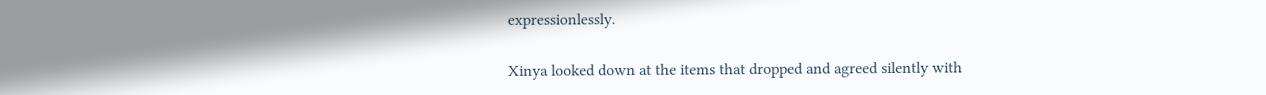expressionlessly.

Xinya looked down at the items that dropped and agreed silently with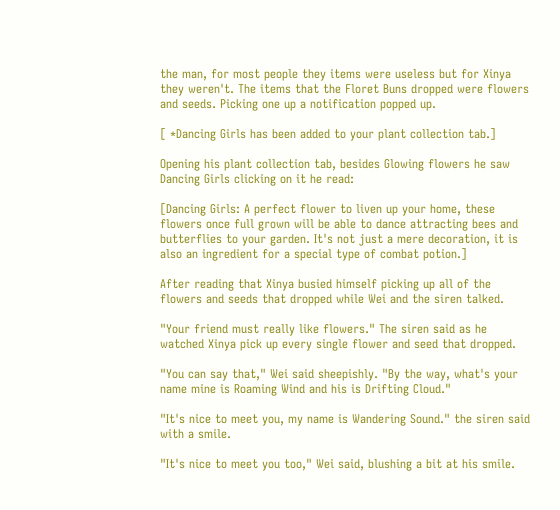the man, for most people they items were useless but for Xinya they weren't. The items that the Floret Buns dropped were flowers and seeds. Picking one up a notification popped up.

[ *Dancing Girls has been added to your plant collection tab.]

Opening his plant collection tab, besides Glowing flowers he saw Dancing Girls clicking on it he read:

[Dancing Girls: A perfect flower to liven up your home, these flowers once full grown will be able to dance attracting bees and butterflies to your garden. It's not just a mere decoration, it is also an ingredient for a special type of combat potion.]

After reading that Xinya busied himself picking up all of the flowers and seeds that dropped while Wei and the siren talked.

"Your friend must really like flowers." The siren said as he watched Xinya pick up every single flower and seed that dropped.

"You can say that," Wei said sheepishly. "By the way, what's your name mine is Roaming Wind and his is Drifting Cloud."

"It's nice to meet you, my name is Wandering Sound." the siren said with a smile.

"It's nice to meet you too," Wei said, blushing a bit at his smile.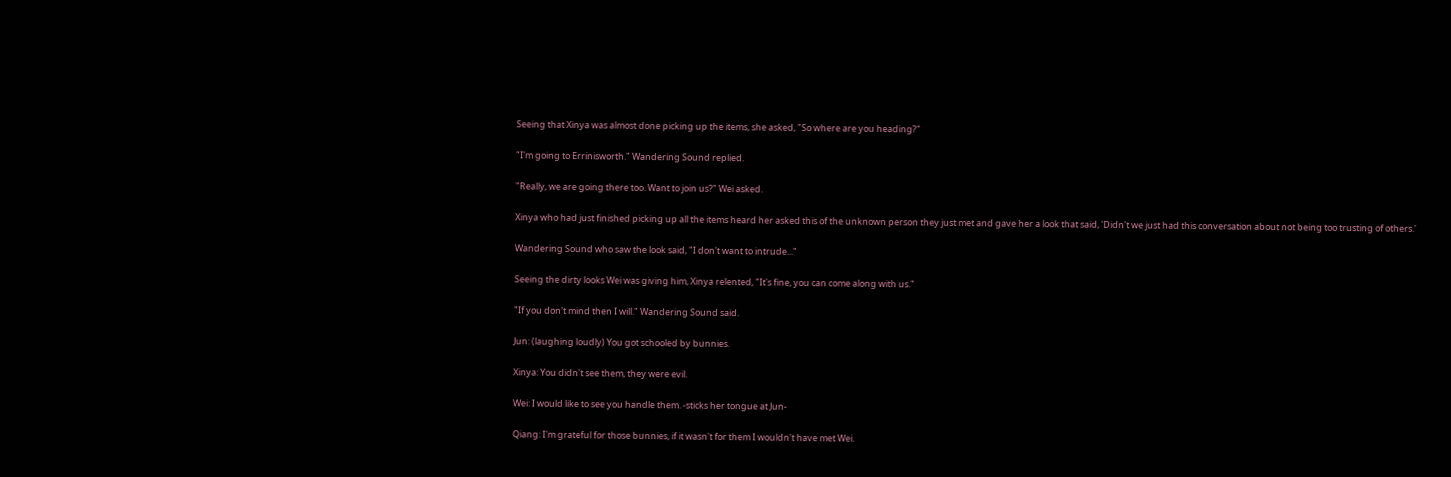Seeing that Xinya was almost done picking up the items, she asked, "So where are you heading?"

"I'm going to Errinisworth." Wandering Sound replied.

"Really, we are going there too. Want to join us?" Wei asked.

Xinya who had just finished picking up all the items heard her asked this of the unknown person they just met and gave her a look that said, 'Didn't we just had this conversation about not being too trusting of others.'

Wandering Sound who saw the look said, "I don't want to intrude..."

Seeing the dirty looks Wei was giving him, Xinya relented, "It's fine, you can come along with us."

"If you don't mind then I will." Wandering Sound said.

Jun: (laughing loudly) You got schooled by bunnies.

Xinya: You didn't see them, they were evil.

Wei: I would like to see you handle them. -sticks her tongue at Jun-

Qiang: I'm grateful for those bunnies, if it wasn't for them I wouldn't have met Wei.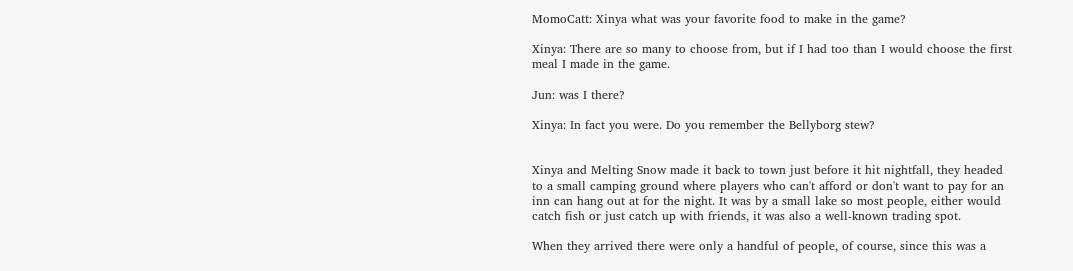MomoCatt: Xinya what was your favorite food to make in the game?

Xinya: There are so many to choose from, but if I had too than I would choose the first meal I made in the game.

Jun: was I there?

Xinya: In fact you were. Do you remember the Bellyborg stew?


Xinya and Melting Snow made it back to town just before it hit nightfall, they headed to a small camping ground where players who can't afford or don't want to pay for an inn can hang out at for the night. It was by a small lake so most people, either would catch fish or just catch up with friends, it was also a well-known trading spot.

When they arrived there were only a handful of people, of course, since this was a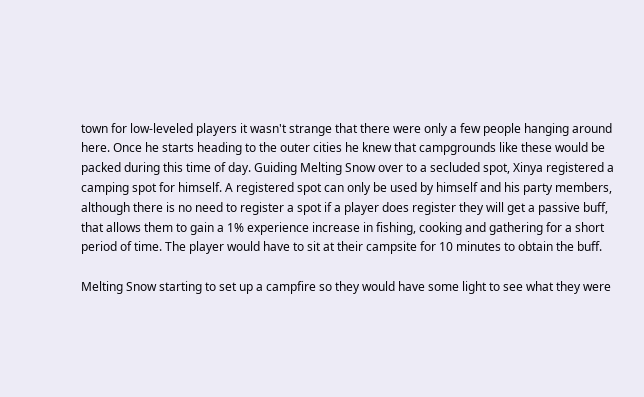town for low-leveled players it wasn't strange that there were only a few people hanging around here. Once he starts heading to the outer cities he knew that campgrounds like these would be packed during this time of day. Guiding Melting Snow over to a secluded spot, Xinya registered a camping spot for himself. A registered spot can only be used by himself and his party members, although there is no need to register a spot if a player does register they will get a passive buff, that allows them to gain a 1% experience increase in fishing, cooking and gathering for a short period of time. The player would have to sit at their campsite for 10 minutes to obtain the buff.

Melting Snow starting to set up a campfire so they would have some light to see what they were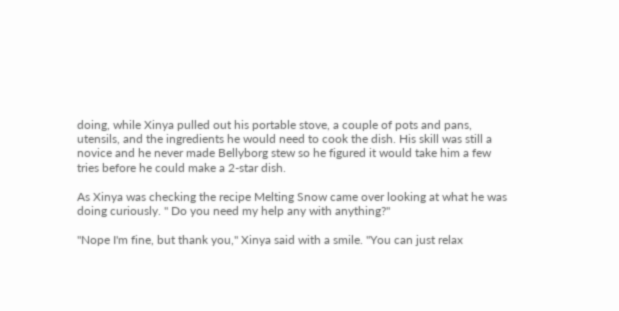doing, while Xinya pulled out his portable stove, a couple of pots and pans, utensils, and the ingredients he would need to cook the dish. His skill was still a novice and he never made Bellyborg stew so he figured it would take him a few tries before he could make a 2-star dish.

As Xinya was checking the recipe Melting Snow came over looking at what he was doing curiously. " Do you need my help any with anything?"

"Nope I'm fine, but thank you," Xinya said with a smile. "You can just relax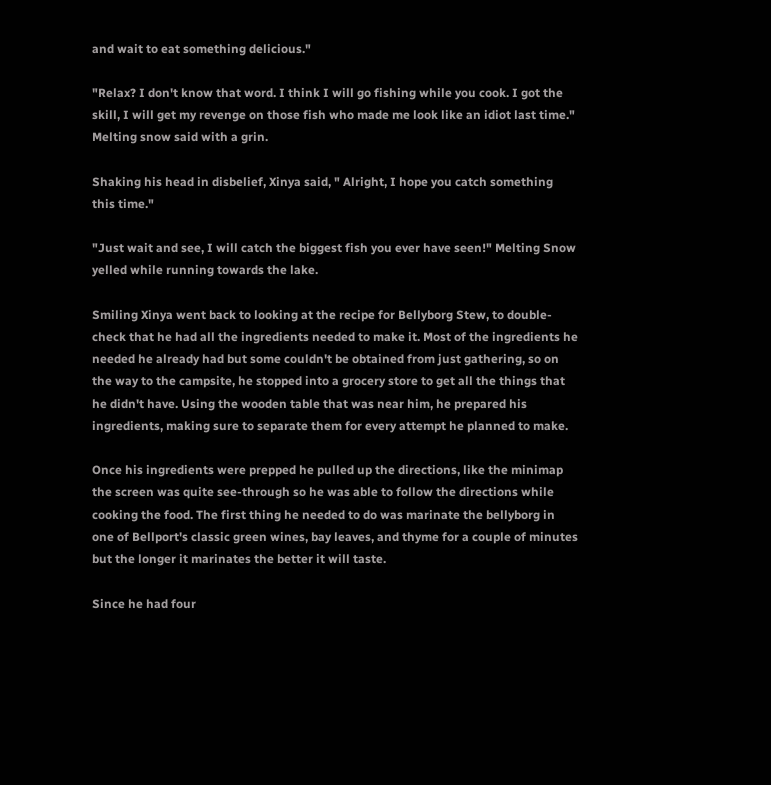and wait to eat something delicious."

"Relax? I don't know that word. I think I will go fishing while you cook. I got the skill, I will get my revenge on those fish who made me look like an idiot last time." Melting snow said with a grin.

Shaking his head in disbelief, Xinya said, " Alright, I hope you catch something this time."

"Just wait and see, I will catch the biggest fish you ever have seen!" Melting Snow yelled while running towards the lake.

Smiling Xinya went back to looking at the recipe for Bellyborg Stew, to double-check that he had all the ingredients needed to make it. Most of the ingredients he needed he already had but some couldn't be obtained from just gathering, so on the way to the campsite, he stopped into a grocery store to get all the things that he didn't have. Using the wooden table that was near him, he prepared his ingredients, making sure to separate them for every attempt he planned to make.

Once his ingredients were prepped he pulled up the directions, like the minimap the screen was quite see-through so he was able to follow the directions while cooking the food. The first thing he needed to do was marinate the bellyborg in one of Bellport's classic green wines, bay leaves, and thyme for a couple of minutes but the longer it marinates the better it will taste.

Since he had four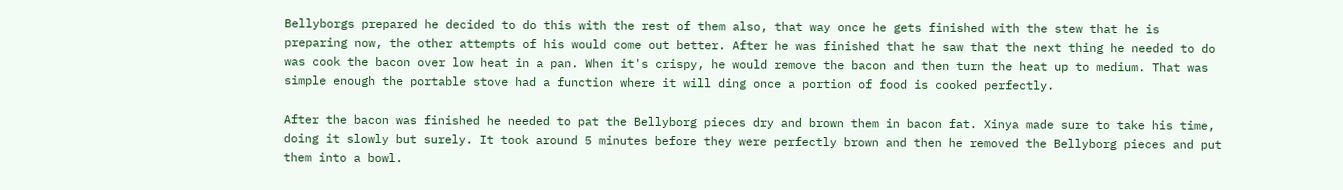Bellyborgs prepared he decided to do this with the rest of them also, that way once he gets finished with the stew that he is preparing now, the other attempts of his would come out better. After he was finished that he saw that the next thing he needed to do was cook the bacon over low heat in a pan. When it's crispy, he would remove the bacon and then turn the heat up to medium. That was simple enough the portable stove had a function where it will ding once a portion of food is cooked perfectly.

After the bacon was finished he needed to pat the Bellyborg pieces dry and brown them in bacon fat. Xinya made sure to take his time, doing it slowly but surely. It took around 5 minutes before they were perfectly brown and then he removed the Bellyborg pieces and put them into a bowl.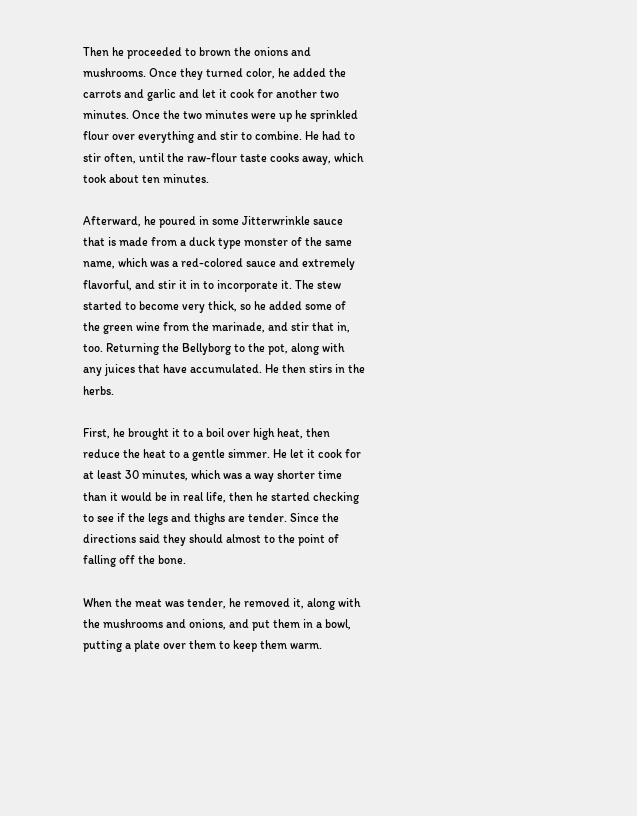Then he proceeded to brown the onions and mushrooms. Once they turned color, he added the carrots and garlic and let it cook for another two minutes. Once the two minutes were up he sprinkled flour over everything and stir to combine. He had to stir often, until the raw-flour taste cooks away, which took about ten minutes.

Afterward, he poured in some Jitterwrinkle sauce that is made from a duck type monster of the same name, which was a red-colored sauce and extremely flavorful, and stir it in to incorporate it. The stew started to become very thick, so he added some of the green wine from the marinade, and stir that in, too. Returning the Bellyborg to the pot, along with any juices that have accumulated. He then stirs in the herbs.

First, he brought it to a boil over high heat, then reduce the heat to a gentle simmer. He let it cook for at least 30 minutes, which was a way shorter time than it would be in real life, then he started checking to see if the legs and thighs are tender. Since the directions said they should almost to the point of falling off the bone.

When the meat was tender, he removed it, along with the mushrooms and onions, and put them in a bowl, putting a plate over them to keep them warm.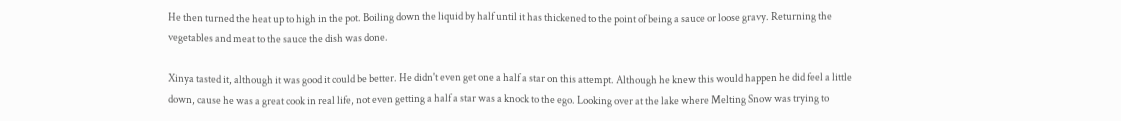He then turned the heat up to high in the pot. Boiling down the liquid by half until it has thickened to the point of being a sauce or loose gravy. Returning the vegetables and meat to the sauce the dish was done.

Xinya tasted it, although it was good it could be better. He didn't even get one a half a star on this attempt. Although he knew this would happen he did feel a little down, cause he was a great cook in real life, not even getting a half a star was a knock to the ego. Looking over at the lake where Melting Snow was trying to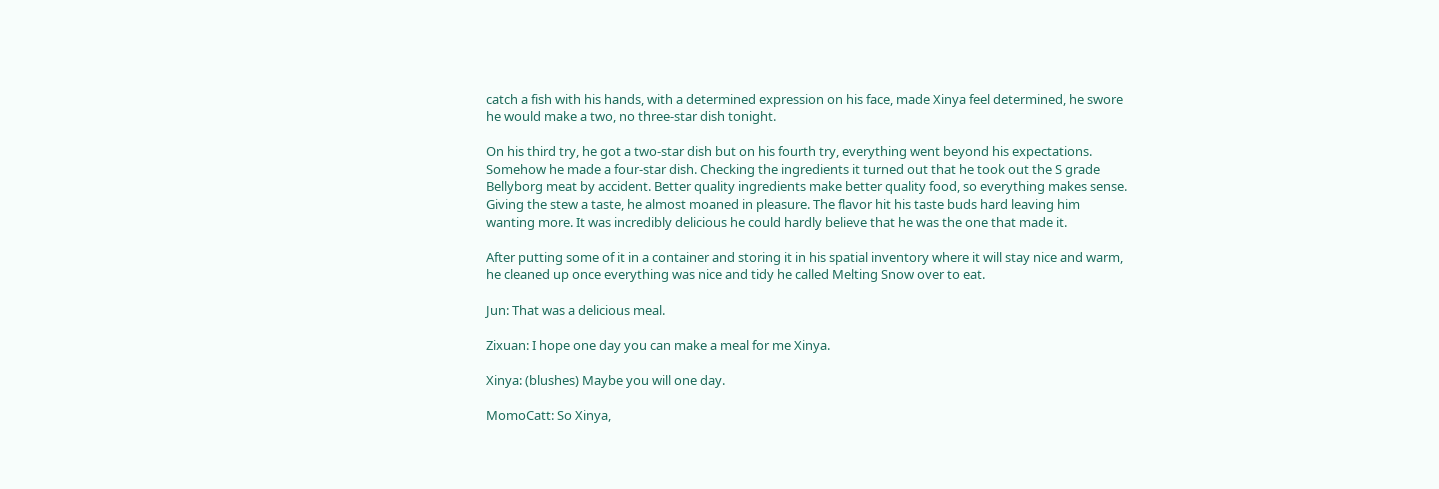catch a fish with his hands, with a determined expression on his face, made Xinya feel determined, he swore he would make a two, no three-star dish tonight.

On his third try, he got a two-star dish but on his fourth try, everything went beyond his expectations. Somehow he made a four-star dish. Checking the ingredients it turned out that he took out the S grade Bellyborg meat by accident. Better quality ingredients make better quality food, so everything makes sense. Giving the stew a taste, he almost moaned in pleasure. The flavor hit his taste buds hard leaving him wanting more. It was incredibly delicious he could hardly believe that he was the one that made it.

After putting some of it in a container and storing it in his spatial inventory where it will stay nice and warm, he cleaned up once everything was nice and tidy he called Melting Snow over to eat.

Jun: That was a delicious meal.

Zixuan: I hope one day you can make a meal for me Xinya.

Xinya: (blushes) Maybe you will one day.

MomoCatt: So Xinya,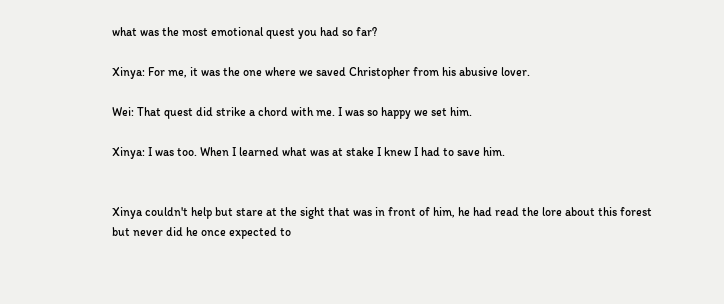what was the most emotional quest you had so far?

Xinya: For me, it was the one where we saved Christopher from his abusive lover.

Wei: That quest did strike a chord with me. I was so happy we set him.

Xinya: I was too. When I learned what was at stake I knew I had to save him.


Xinya couldn't help but stare at the sight that was in front of him, he had read the lore about this forest but never did he once expected to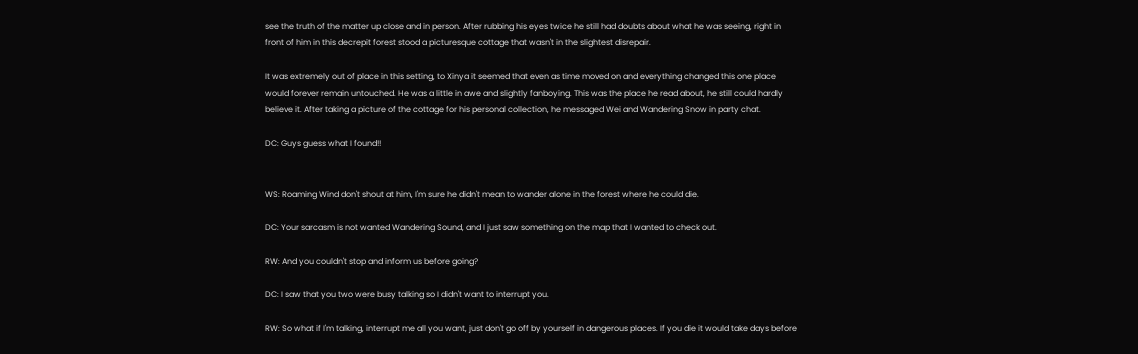see the truth of the matter up close and in person. After rubbing his eyes twice he still had doubts about what he was seeing, right in front of him in this decrepit forest stood a picturesque cottage that wasn't in the slightest disrepair.

It was extremely out of place in this setting, to Xinya it seemed that even as time moved on and everything changed this one place would forever remain untouched. He was a little in awe and slightly fanboying. This was the place he read about, he still could hardly believe it. After taking a picture of the cottage for his personal collection, he messaged Wei and Wandering Snow in party chat.

DC: Guys guess what I found!!


WS: Roaming Wind don't shout at him, I'm sure he didn't mean to wander alone in the forest where he could die.

DC: Your sarcasm is not wanted Wandering Sound, and I just saw something on the map that I wanted to check out.

RW: And you couldn't stop and inform us before going?

DC: I saw that you two were busy talking so I didn't want to interrupt you.

RW: So what if I'm talking, interrupt me all you want, just don't go off by yourself in dangerous places. If you die it would take days before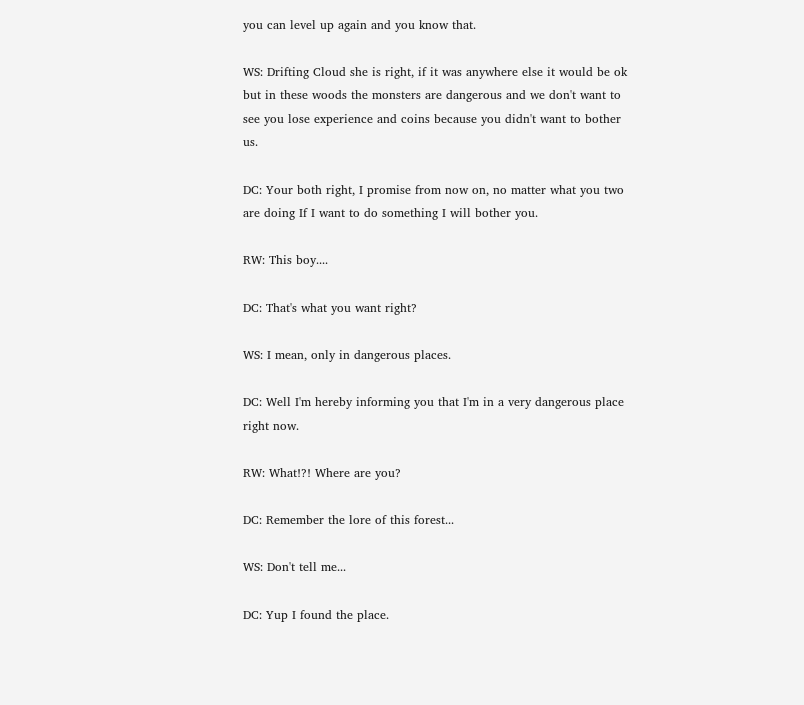you can level up again and you know that.

WS: Drifting Cloud she is right, if it was anywhere else it would be ok but in these woods the monsters are dangerous and we don't want to see you lose experience and coins because you didn't want to bother us.

DC: Your both right, I promise from now on, no matter what you two are doing If I want to do something I will bother you.

RW: This boy....

DC: That's what you want right?

WS: I mean, only in dangerous places.

DC: Well I'm hereby informing you that I'm in a very dangerous place right now.

RW: What!?! Where are you?

DC: Remember the lore of this forest...

WS: Don't tell me...

DC: Yup I found the place.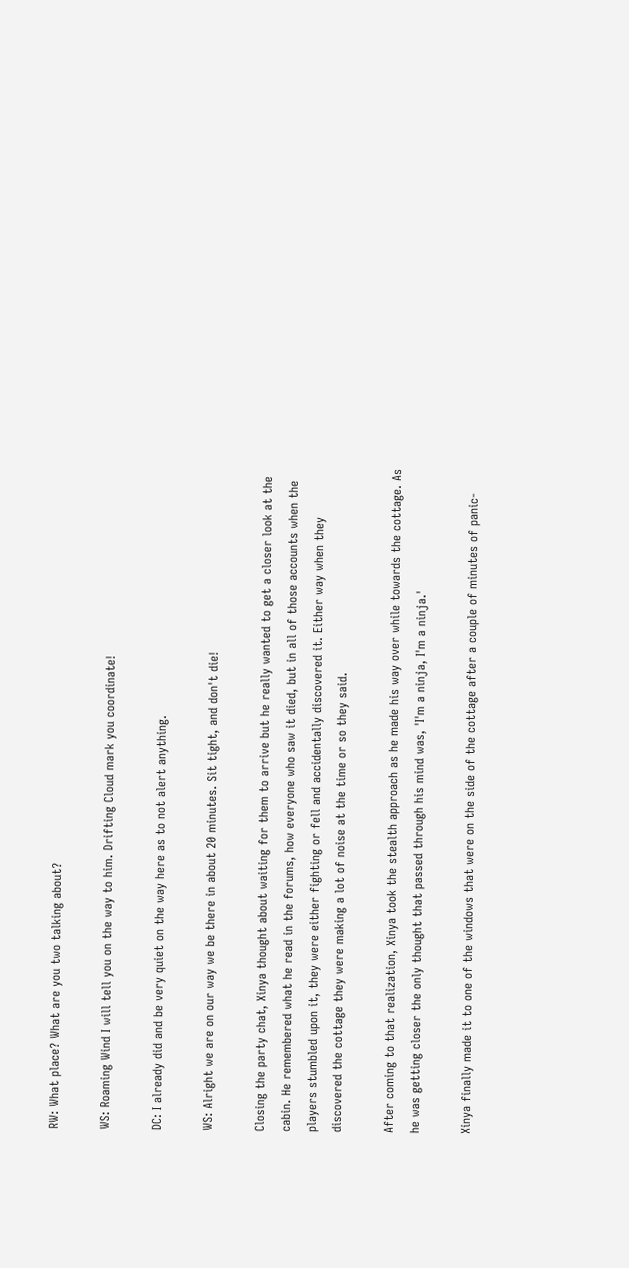RW: What place? What are you two talking about?

WS: Roaming Wind I will tell you on the way to him. Drifting Cloud mark you coordinate!

DC: I already did and be very quiet on the way here as to not alert anything.

WS: Alright we are on our way we be there in about 20 minutes. Sit tight, and don't die!

Closing the party chat, Xinya thought about waiting for them to arrive but he really wanted to get a closer look at the cabin. He remembered what he read in the forums, how everyone who saw it died, but in all of those accounts when the players stumbled upon it, they were either fighting or fell and accidentally discovered it. Either way when they discovered the cottage they were making a lot of noise at the time or so they said.

After coming to that realization, Xinya took the stealth approach as he made his way over while towards the cottage. As he was getting closer the only thought that passed through his mind was, 'I'm a ninja, I'm a ninja.'

Xinya finally made it to one of the windows that were on the side of the cottage after a couple of minutes of panic-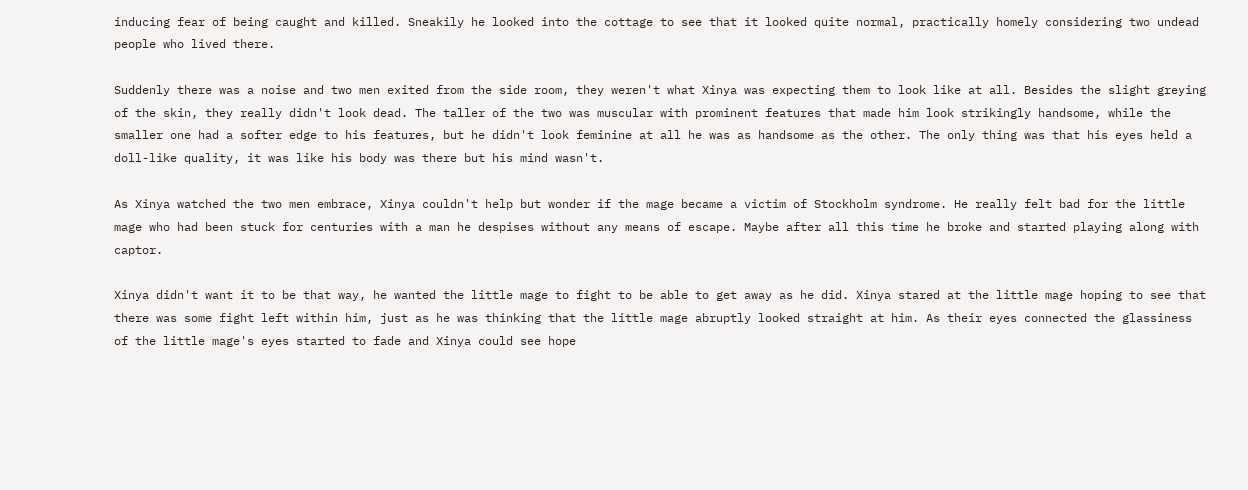inducing fear of being caught and killed. Sneakily he looked into the cottage to see that it looked quite normal, practically homely considering two undead people who lived there.

Suddenly there was a noise and two men exited from the side room, they weren't what Xinya was expecting them to look like at all. Besides the slight greying of the skin, they really didn't look dead. The taller of the two was muscular with prominent features that made him look strikingly handsome, while the smaller one had a softer edge to his features, but he didn't look feminine at all he was as handsome as the other. The only thing was that his eyes held a doll-like quality, it was like his body was there but his mind wasn't.

As Xinya watched the two men embrace, Xinya couldn't help but wonder if the mage became a victim of Stockholm syndrome. He really felt bad for the little mage who had been stuck for centuries with a man he despises without any means of escape. Maybe after all this time he broke and started playing along with captor.

Xinya didn't want it to be that way, he wanted the little mage to fight to be able to get away as he did. Xinya stared at the little mage hoping to see that there was some fight left within him, just as he was thinking that the little mage abruptly looked straight at him. As their eyes connected the glassiness of the little mage's eyes started to fade and Xinya could see hope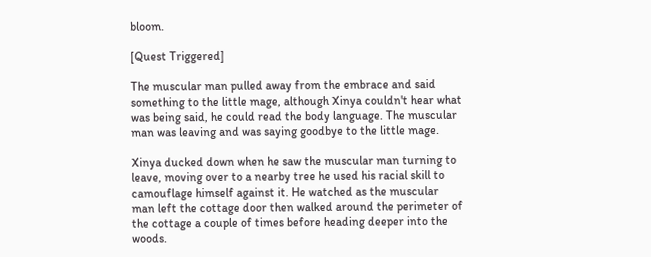bloom.

[Quest Triggered]

The muscular man pulled away from the embrace and said something to the little mage, although Xinya couldn't hear what was being said, he could read the body language. The muscular man was leaving and was saying goodbye to the little mage.

Xinya ducked down when he saw the muscular man turning to leave, moving over to a nearby tree he used his racial skill to camouflage himself against it. He watched as the muscular man left the cottage door then walked around the perimeter of the cottage a couple of times before heading deeper into the woods.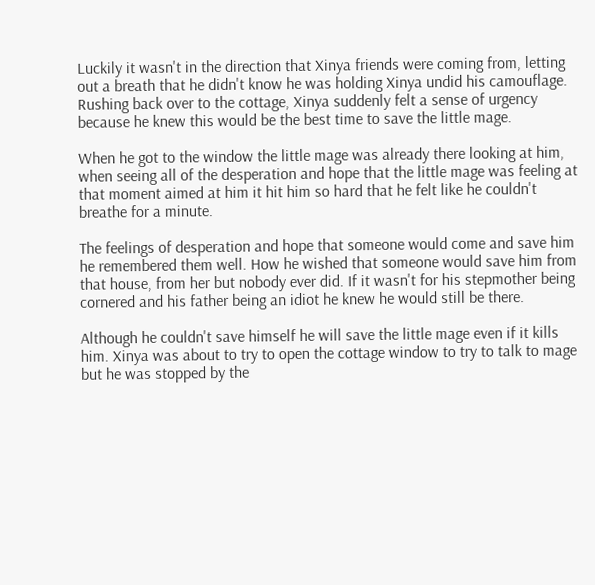Luckily it wasn't in the direction that Xinya friends were coming from, letting out a breath that he didn't know he was holding Xinya undid his camouflage. Rushing back over to the cottage, Xinya suddenly felt a sense of urgency because he knew this would be the best time to save the little mage.

When he got to the window the little mage was already there looking at him, when seeing all of the desperation and hope that the little mage was feeling at that moment aimed at him it hit him so hard that he felt like he couldn't breathe for a minute.

The feelings of desperation and hope that someone would come and save him he remembered them well. How he wished that someone would save him from that house, from her but nobody ever did. If it wasn't for his stepmother being cornered and his father being an idiot he knew he would still be there.

Although he couldn't save himself he will save the little mage even if it kills him. Xinya was about to try to open the cottage window to try to talk to mage but he was stopped by the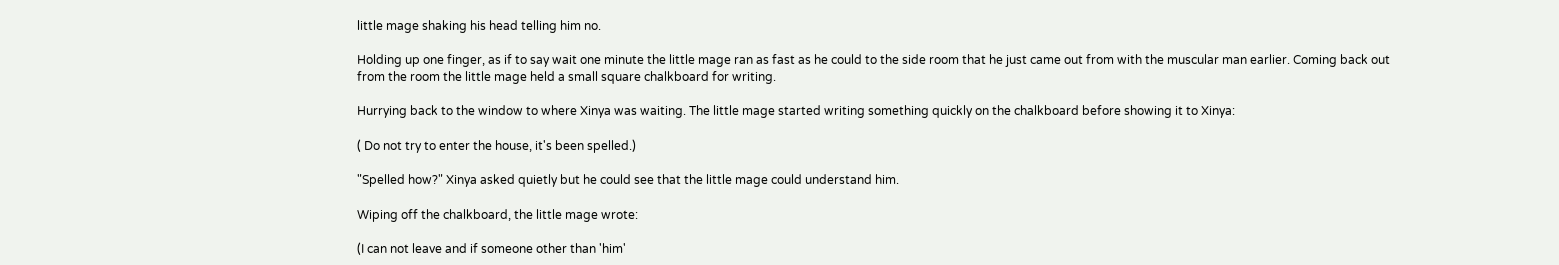little mage shaking his head telling him no.

Holding up one finger, as if to say wait one minute the little mage ran as fast as he could to the side room that he just came out from with the muscular man earlier. Coming back out from the room the little mage held a small square chalkboard for writing.

Hurrying back to the window to where Xinya was waiting. The little mage started writing something quickly on the chalkboard before showing it to Xinya:

( Do not try to enter the house, it's been spelled.)

"Spelled how?" Xinya asked quietly but he could see that the little mage could understand him.

Wiping off the chalkboard, the little mage wrote:

(I can not leave and if someone other than 'him'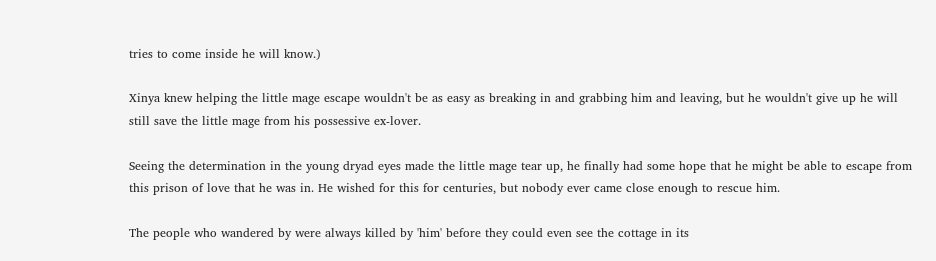tries to come inside he will know.)

Xinya knew helping the little mage escape wouldn't be as easy as breaking in and grabbing him and leaving, but he wouldn't give up he will still save the little mage from his possessive ex-lover.

Seeing the determination in the young dryad eyes made the little mage tear up, he finally had some hope that he might be able to escape from this prison of love that he was in. He wished for this for centuries, but nobody ever came close enough to rescue him.

The people who wandered by were always killed by 'him' before they could even see the cottage in its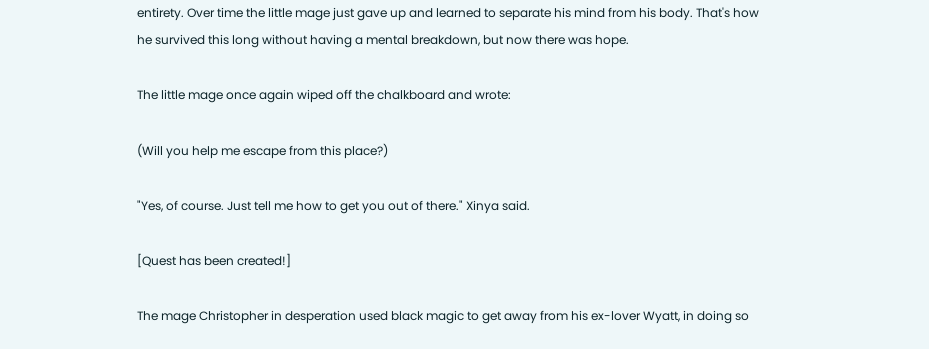entirety. Over time the little mage just gave up and learned to separate his mind from his body. That's how he survived this long without having a mental breakdown, but now there was hope.

The little mage once again wiped off the chalkboard and wrote:

(Will you help me escape from this place?)

"Yes, of course. Just tell me how to get you out of there." Xinya said.

[Quest has been created!]

The mage Christopher in desperation used black magic to get away from his ex-lover Wyatt, in doing so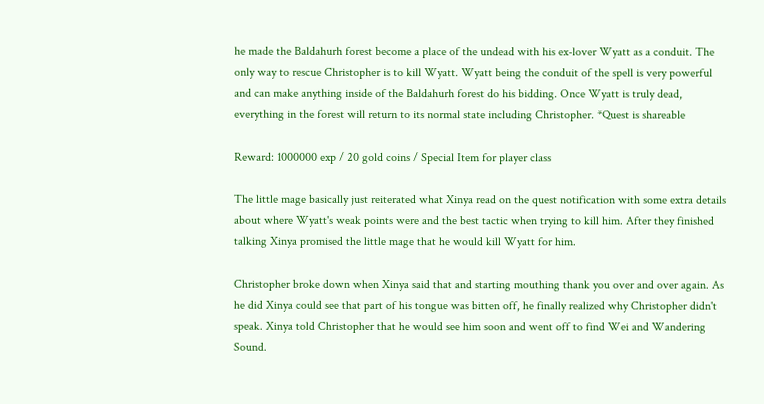he made the Baldahurh forest become a place of the undead with his ex-lover Wyatt as a conduit. The only way to rescue Christopher is to kill Wyatt. Wyatt being the conduit of the spell is very powerful and can make anything inside of the Baldahurh forest do his bidding. Once Wyatt is truly dead, everything in the forest will return to its normal state including Christopher. *Quest is shareable

Reward: 1000000 exp / 20 gold coins / Special Item for player class

The little mage basically just reiterated what Xinya read on the quest notification with some extra details about where Wyatt's weak points were and the best tactic when trying to kill him. After they finished talking Xinya promised the little mage that he would kill Wyatt for him.

Christopher broke down when Xinya said that and starting mouthing thank you over and over again. As he did Xinya could see that part of his tongue was bitten off, he finally realized why Christopher didn't speak. Xinya told Christopher that he would see him soon and went off to find Wei and Wandering Sound.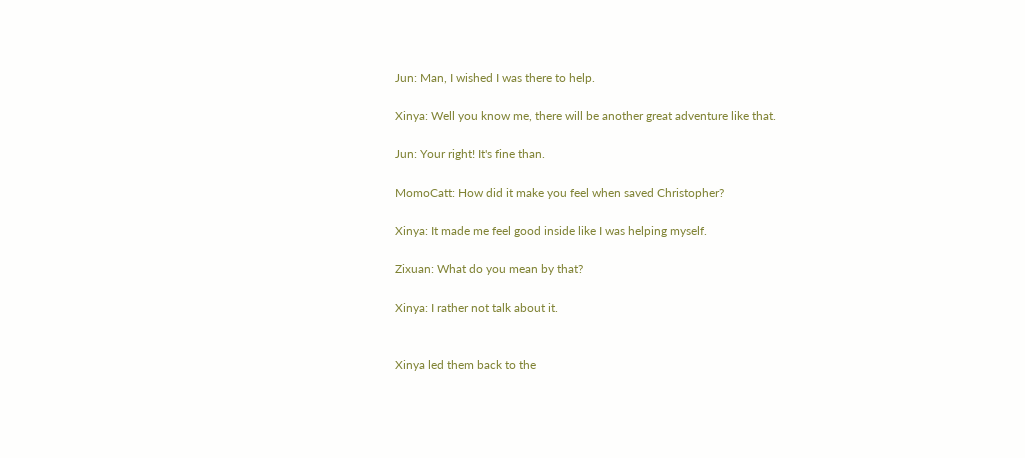Jun: Man, I wished I was there to help.

Xinya: Well you know me, there will be another great adventure like that.

Jun: Your right! It's fine than.

MomoCatt: How did it make you feel when saved Christopher?

Xinya: It made me feel good inside like I was helping myself.

Zixuan: What do you mean by that?

Xinya: I rather not talk about it.


Xinya led them back to the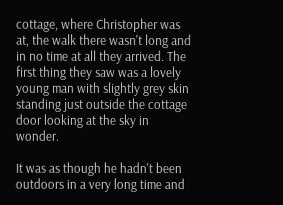cottage, where Christopher was at, the walk there wasn't long and in no time at all they arrived. The first thing they saw was a lovely young man with slightly grey skin standing just outside the cottage door looking at the sky in wonder.

It was as though he hadn't been outdoors in a very long time and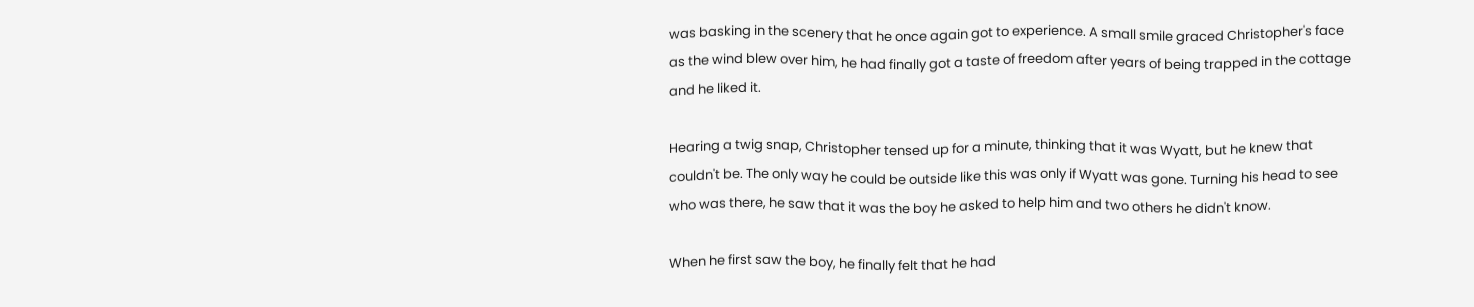was basking in the scenery that he once again got to experience. A small smile graced Christopher's face as the wind blew over him, he had finally got a taste of freedom after years of being trapped in the cottage and he liked it.

Hearing a twig snap, Christopher tensed up for a minute, thinking that it was Wyatt, but he knew that couldn't be. The only way he could be outside like this was only if Wyatt was gone. Turning his head to see who was there, he saw that it was the boy he asked to help him and two others he didn't know.

When he first saw the boy, he finally felt that he had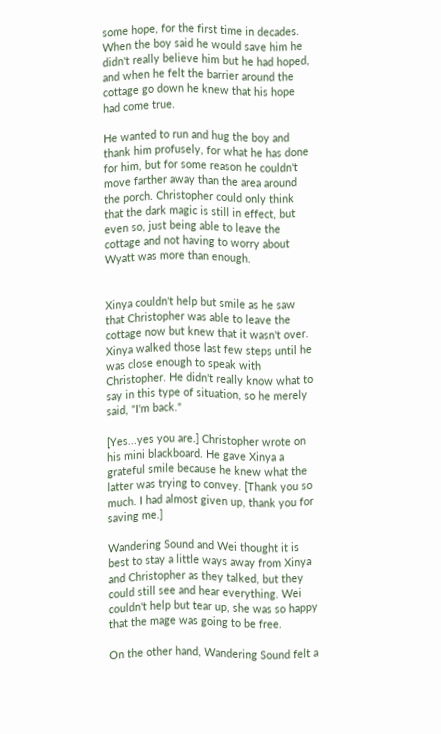some hope, for the first time in decades. When the boy said he would save him he didn't really believe him but he had hoped, and when he felt the barrier around the cottage go down he knew that his hope had come true.

He wanted to run and hug the boy and thank him profusely, for what he has done for him, but for some reason he couldn't move farther away than the area around the porch. Christopher could only think that the dark magic is still in effect, but even so, just being able to leave the cottage and not having to worry about Wyatt was more than enough.


Xinya couldn't help but smile as he saw that Christopher was able to leave the cottage now but knew that it wasn't over. Xinya walked those last few steps until he was close enough to speak with Christopher. He didn't really know what to say in this type of situation, so he merely said, "I'm back."

[Yes...yes you are.] Christopher wrote on his mini blackboard. He gave Xinya a grateful smile because he knew what the latter was trying to convey. [Thank you so much. I had almost given up, thank you for saving me.]

Wandering Sound and Wei thought it is best to stay a little ways away from Xinya and Christopher as they talked, but they could still see and hear everything. Wei couldn't help but tear up, she was so happy that the mage was going to be free.

On the other hand, Wandering Sound felt a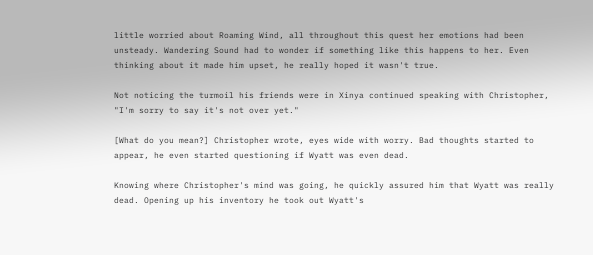little worried about Roaming Wind, all throughout this quest her emotions had been unsteady. Wandering Sound had to wonder if something like this happens to her. Even thinking about it made him upset, he really hoped it wasn't true.

Not noticing the turmoil his friends were in Xinya continued speaking with Christopher, "I'm sorry to say it's not over yet."

[What do you mean?] Christopher wrote, eyes wide with worry. Bad thoughts started to appear, he even started questioning if Wyatt was even dead.

Knowing where Christopher's mind was going, he quickly assured him that Wyatt was really dead. Opening up his inventory he took out Wyatt's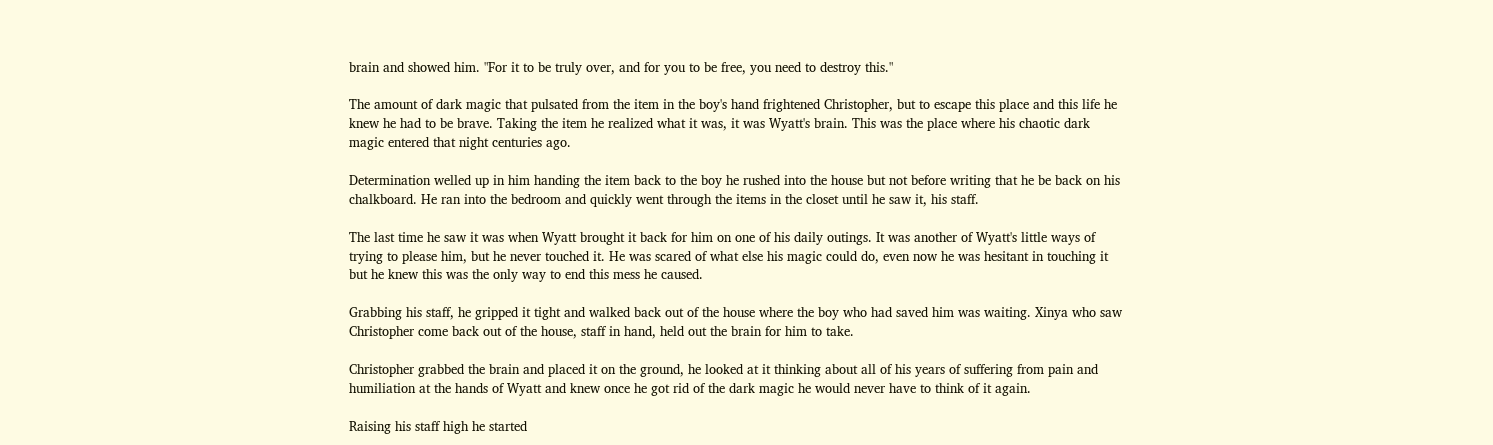brain and showed him. "For it to be truly over, and for you to be free, you need to destroy this."

The amount of dark magic that pulsated from the item in the boy's hand frightened Christopher, but to escape this place and this life he knew he had to be brave. Taking the item he realized what it was, it was Wyatt's brain. This was the place where his chaotic dark magic entered that night centuries ago.

Determination welled up in him handing the item back to the boy he rushed into the house but not before writing that he be back on his chalkboard. He ran into the bedroom and quickly went through the items in the closet until he saw it, his staff.

The last time he saw it was when Wyatt brought it back for him on one of his daily outings. It was another of Wyatt's little ways of trying to please him, but he never touched it. He was scared of what else his magic could do, even now he was hesitant in touching it but he knew this was the only way to end this mess he caused.

Grabbing his staff, he gripped it tight and walked back out of the house where the boy who had saved him was waiting. Xinya who saw Christopher come back out of the house, staff in hand, held out the brain for him to take.

Christopher grabbed the brain and placed it on the ground, he looked at it thinking about all of his years of suffering from pain and humiliation at the hands of Wyatt and knew once he got rid of the dark magic he would never have to think of it again.

Raising his staff high he started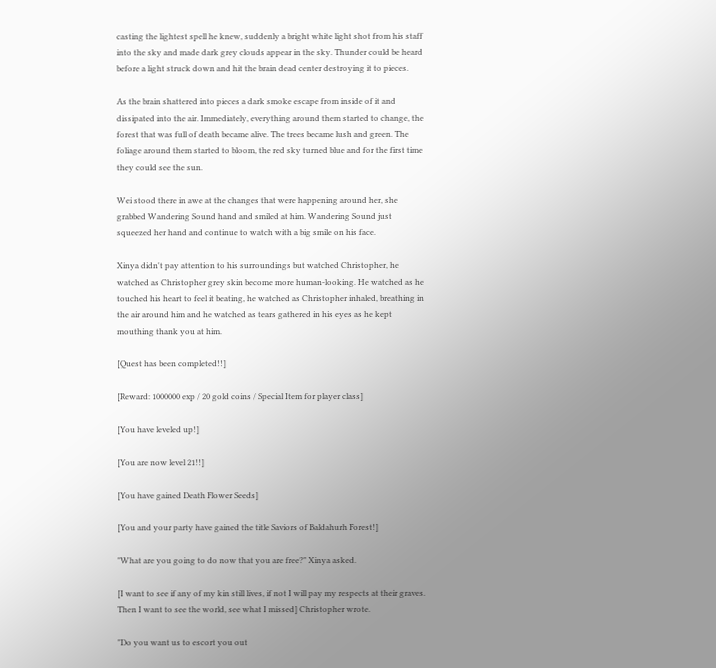casting the lightest spell he knew, suddenly a bright white light shot from his staff into the sky and made dark grey clouds appear in the sky. Thunder could be heard before a light struck down and hit the brain dead center destroying it to pieces.

As the brain shattered into pieces a dark smoke escape from inside of it and dissipated into the air. Immediately, everything around them started to change, the forest that was full of death became alive. The trees became lush and green. The foliage around them started to bloom, the red sky turned blue and for the first time they could see the sun.

Wei stood there in awe at the changes that were happening around her, she grabbed Wandering Sound hand and smiled at him. Wandering Sound just squeezed her hand and continue to watch with a big smile on his face.

Xinya didn't pay attention to his surroundings but watched Christopher, he watched as Christopher grey skin become more human-looking. He watched as he touched his heart to feel it beating, he watched as Christopher inhaled, breathing in the air around him and he watched as tears gathered in his eyes as he kept mouthing thank you at him.

[Quest has been completed!!]

[Reward: 1000000 exp / 20 gold coins / Special Item for player class]

[You have leveled up!]

[You are now level 21!!]

[You have gained Death Flower Seeds]

[You and your party have gained the title Saviors of Baldahurh Forest!]

"What are you going to do now that you are free?" Xinya asked.

[I want to see if any of my kin still lives, if not I will pay my respects at their graves. Then I want to see the world, see what I missed] Christopher wrote.

"Do you want us to escort you out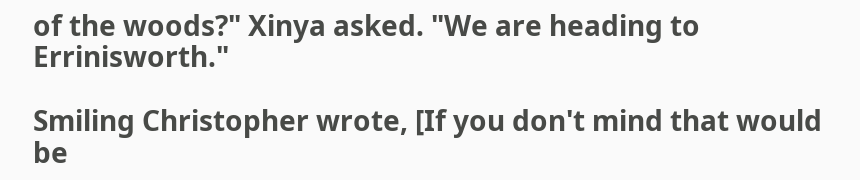of the woods?" Xinya asked. "We are heading to Errinisworth."

Smiling Christopher wrote, [If you don't mind that would be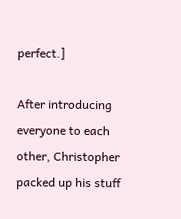perfect.]

After introducing everyone to each other, Christopher packed up his stuff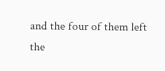and the four of them left the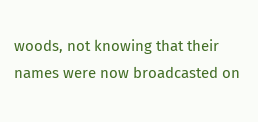woods, not knowing that their names were now broadcasted on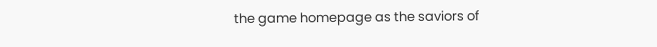the game homepage as the saviors of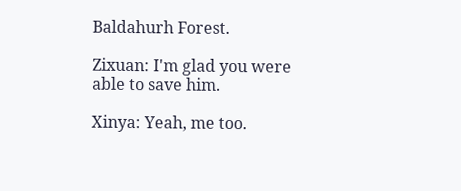Baldahurh Forest.

Zixuan: I'm glad you were able to save him.

Xinya: Yeah, me too.